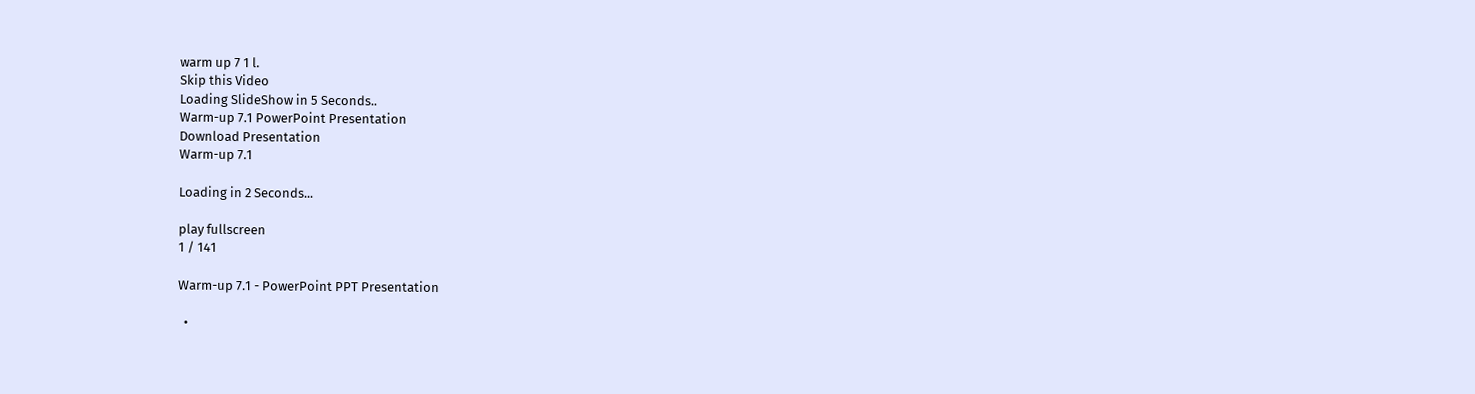warm up 7 1 l.
Skip this Video
Loading SlideShow in 5 Seconds..
Warm-up 7.1 PowerPoint Presentation
Download Presentation
Warm-up 7.1

Loading in 2 Seconds...

play fullscreen
1 / 141

Warm-up 7.1 - PowerPoint PPT Presentation

  •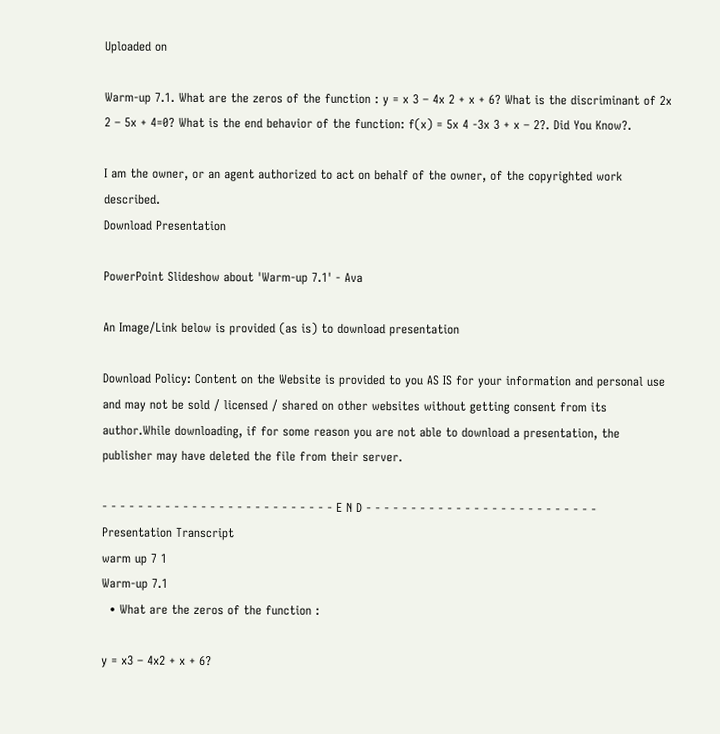Uploaded on

Warm-up 7.1. What are the zeros of the function : y = x 3 – 4x 2 + x + 6? What is the discriminant of 2x 2 – 5x + 4=0? What is the end behavior of the function: f(x) = 5x 4 -3x 3 + x – 2?. Did You Know?.

I am the owner, or an agent authorized to act on behalf of the owner, of the copyrighted work described.
Download Presentation

PowerPoint Slideshow about 'Warm-up 7.1' - Ava

An Image/Link below is provided (as is) to download presentation

Download Policy: Content on the Website is provided to you AS IS for your information and personal use and may not be sold / licensed / shared on other websites without getting consent from its author.While downloading, if for some reason you are not able to download a presentation, the publisher may have deleted the file from their server.

- - - - - - - - - - - - - - - - - - - - - - - - - - E N D - - - - - - - - - - - - - - - - - - - - - - - - - -
Presentation Transcript
warm up 7 1
Warm-up 7.1
  • What are the zeros of the function :

y = x3 – 4x2 + x + 6?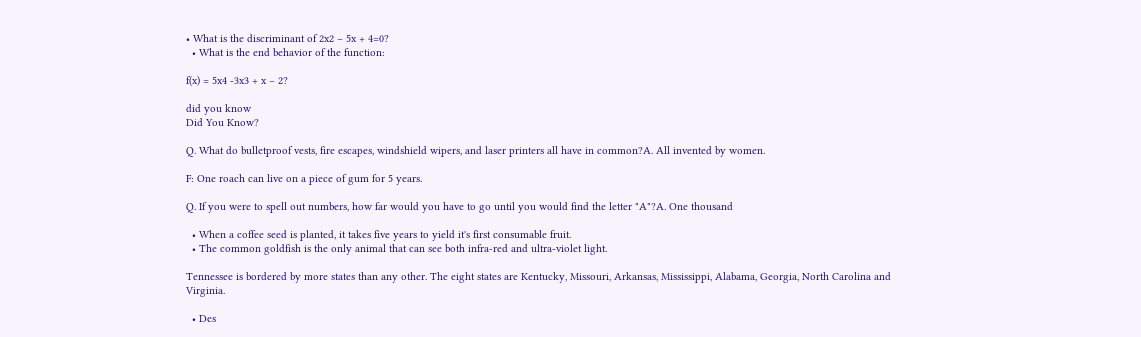• What is the discriminant of 2x2 – 5x + 4=0?
  • What is the end behavior of the function:

f(x) = 5x4 -3x3 + x – 2?

did you know
Did You Know?

Q. What do bulletproof vests, fire escapes, windshield wipers, and laser printers all have in common?A. All invented by women.

F: One roach can live on a piece of gum for 5 years.

Q. If you were to spell out numbers, how far would you have to go until you would find the letter "A"?A. One thousand

  • When a coffee seed is planted, it takes five years to yield it's first consumable fruit.
  • The common goldfish is the only animal that can see both infra-red and ultra-violet light.

Tennessee is bordered by more states than any other. The eight states are Kentucky, Missouri, Arkansas, Mississippi, Alabama, Georgia, North Carolina and Virginia.

  • Des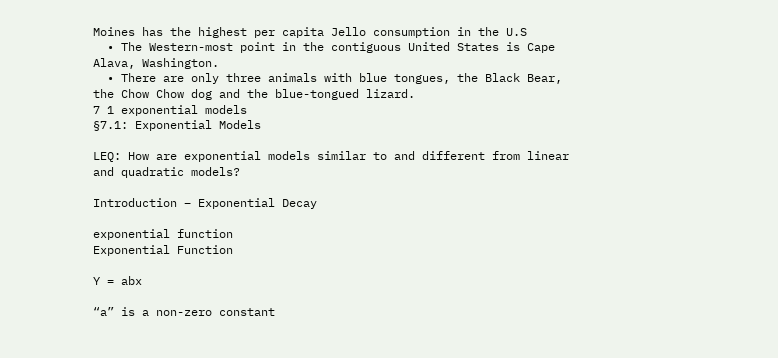Moines has the highest per capita Jello consumption in the U.S
  • The Western-most point in the contiguous United States is Cape Alava, Washington.
  • There are only three animals with blue tongues, the Black Bear, the Chow Chow dog and the blue-tongued lizard.
7 1 exponential models
§7.1: Exponential Models

LEQ: How are exponential models similar to and different from linear and quadratic models?

Introduction – Exponential Decay

exponential function
Exponential Function

Y = abx

“a” is a non-zero constant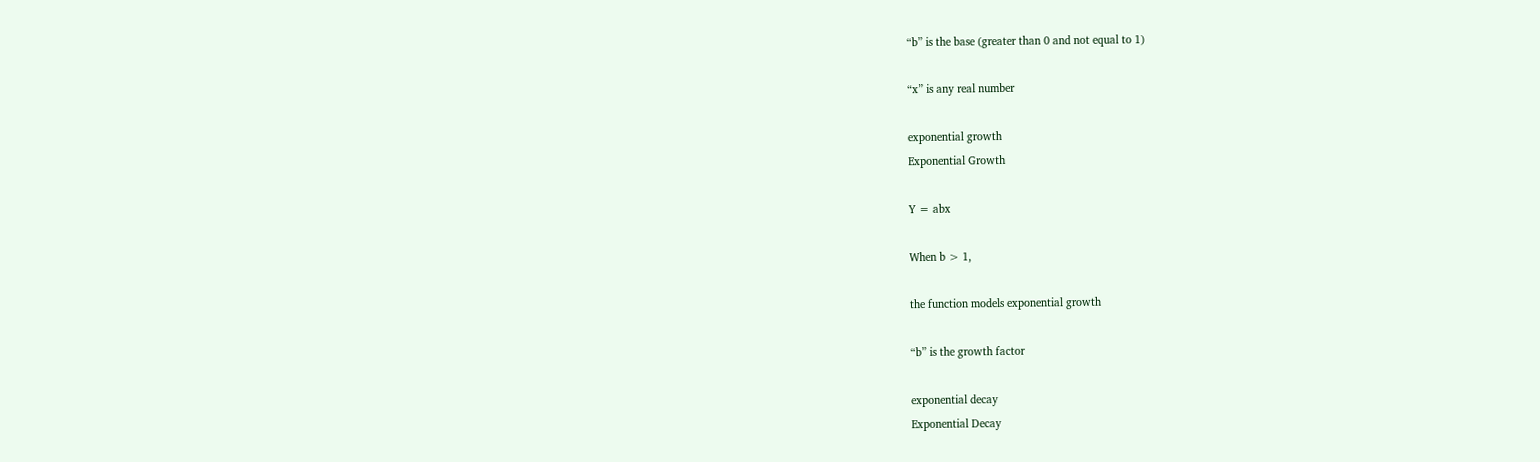“b” is the base (greater than 0 and not equal to 1)

“x” is any real number

exponential growth
Exponential Growth

Y = abx

When b > 1,

the function models exponential growth

“b” is the growth factor

exponential decay
Exponential Decay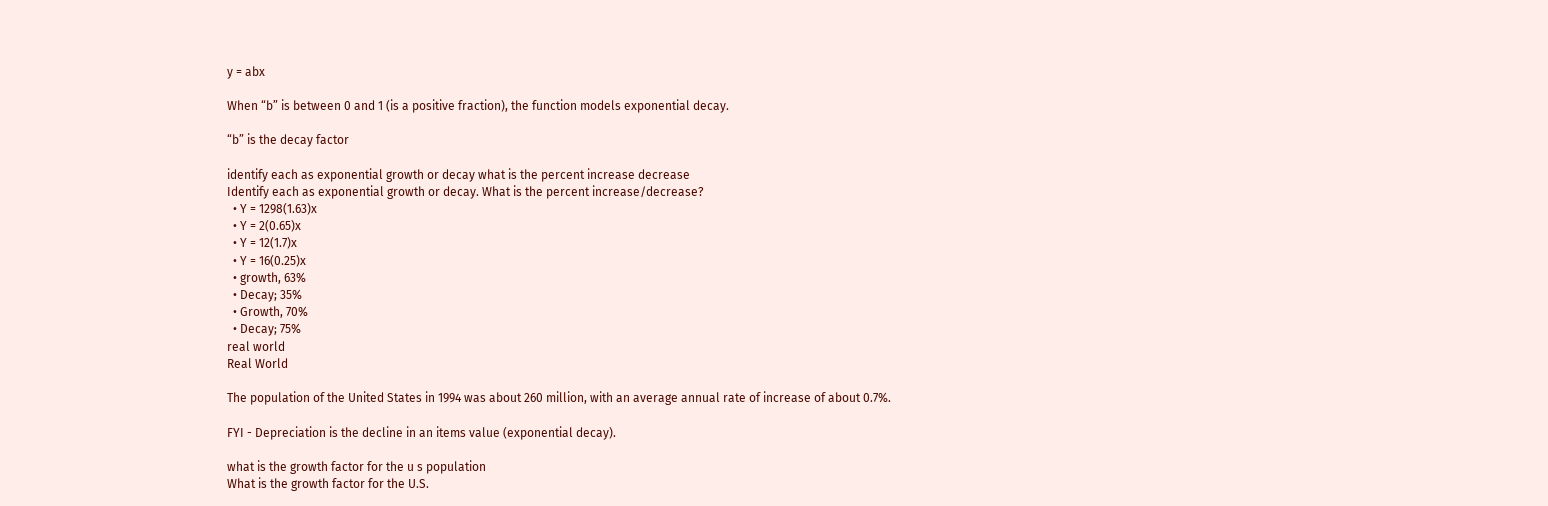y = abx

When “b” is between 0 and 1 (is a positive fraction), the function models exponential decay.

“b” is the decay factor

identify each as exponential growth or decay what is the percent increase decrease
Identify each as exponential growth or decay. What is the percent increase/decrease?
  • Y = 1298(1.63)x
  • Y = 2(0.65)x
  • Y = 12(1.7)x
  • Y = 16(0.25)x
  • growth, 63%
  • Decay; 35%
  • Growth, 70%
  • Decay; 75%
real world
Real World

The population of the United States in 1994 was about 260 million, with an average annual rate of increase of about 0.7%.

FYI - Depreciation is the decline in an items value (exponential decay).

what is the growth factor for the u s population
What is the growth factor for the U.S.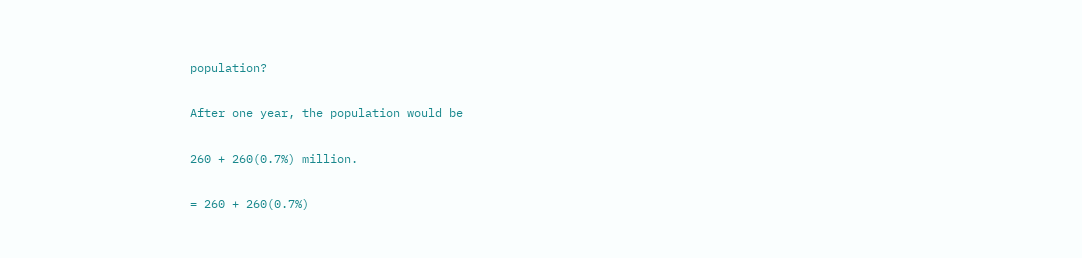population?

After one year, the population would be

260 + 260(0.7%) million.

= 260 + 260(0.7%)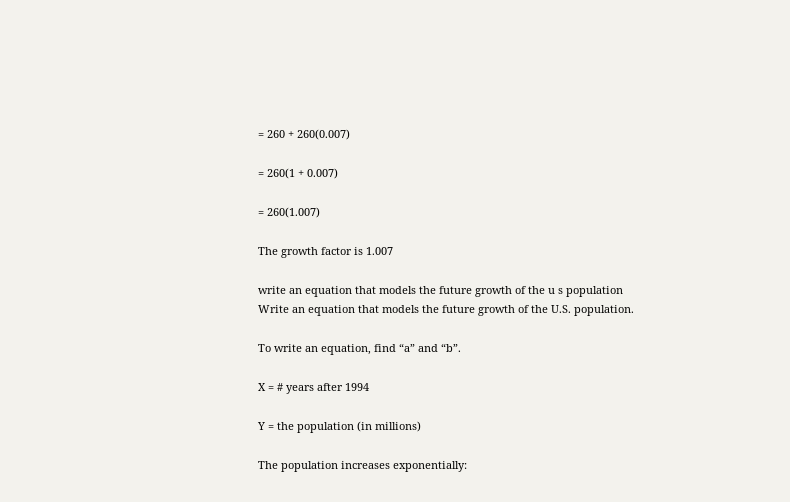= 260 + 260(0.007)

= 260(1 + 0.007)

= 260(1.007)

The growth factor is 1.007

write an equation that models the future growth of the u s population
Write an equation that models the future growth of the U.S. population.

To write an equation, find “a” and “b”.

X = # years after 1994

Y = the population (in millions)

The population increases exponentially: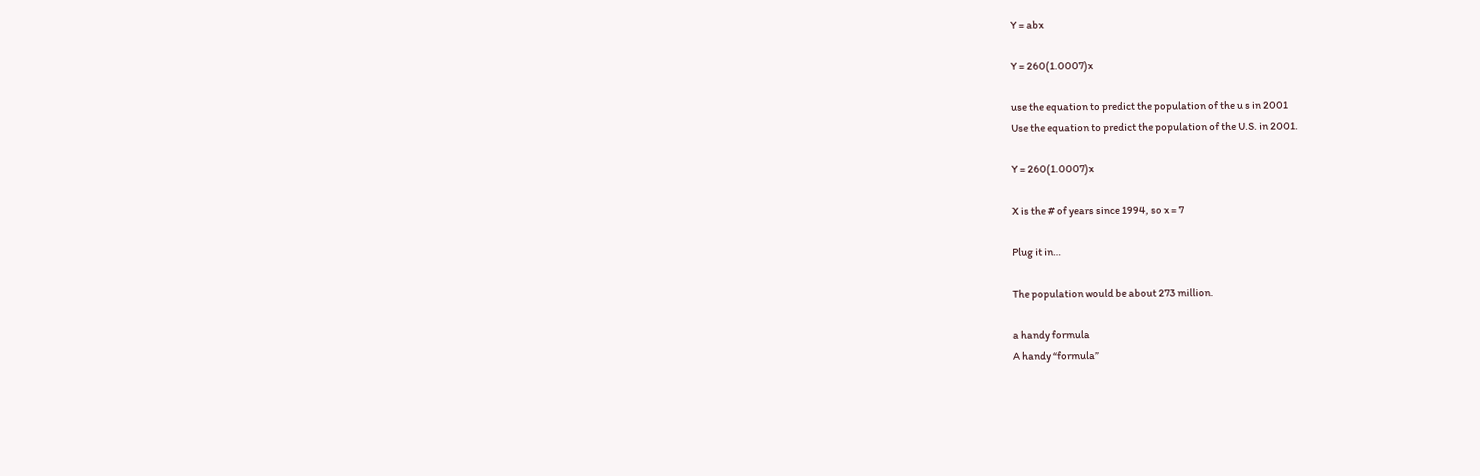Y = abx

Y = 260(1.0007)x

use the equation to predict the population of the u s in 2001
Use the equation to predict the population of the U.S. in 2001.

Y = 260(1.0007)x

X is the # of years since 1994, so x = 7

Plug it in…

The population would be about 273 million.

a handy formula
A handy “formula”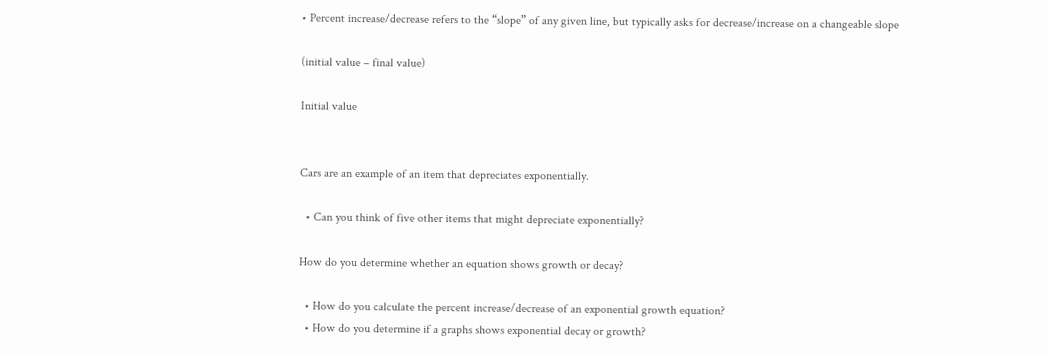• Percent increase/decrease refers to the “slope” of any given line, but typically asks for decrease/increase on a changeable slope

(initial value – final value)

Initial value


Cars are an example of an item that depreciates exponentially.

  • Can you think of five other items that might depreciate exponentially?

How do you determine whether an equation shows growth or decay?

  • How do you calculate the percent increase/decrease of an exponential growth equation?
  • How do you determine if a graphs shows exponential decay or growth?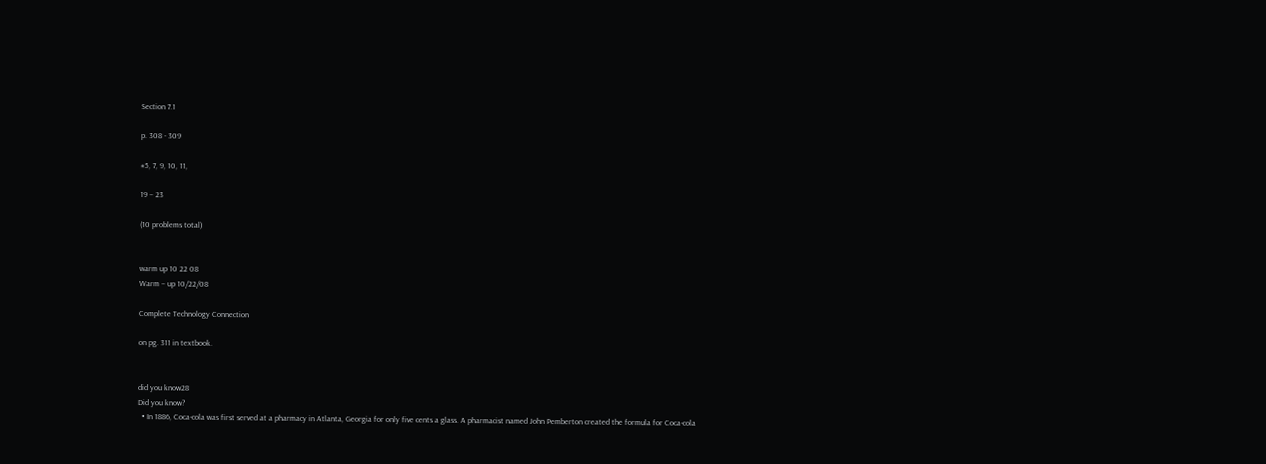Section 7.1

p. 308 - 309

#5, 7, 9, 10, 11,

19 – 23

(10 problems total)


warm up 10 22 08
Warm – up 10/22/08

Complete Technology Connection

on pg. 311 in textbook.


did you know28
Did you know?
  • In 1886, Coca-cola was first served at a pharmacy in Atlanta, Georgia for only five cents a glass. A pharmacist named John Pemberton created the formula for Coca-cola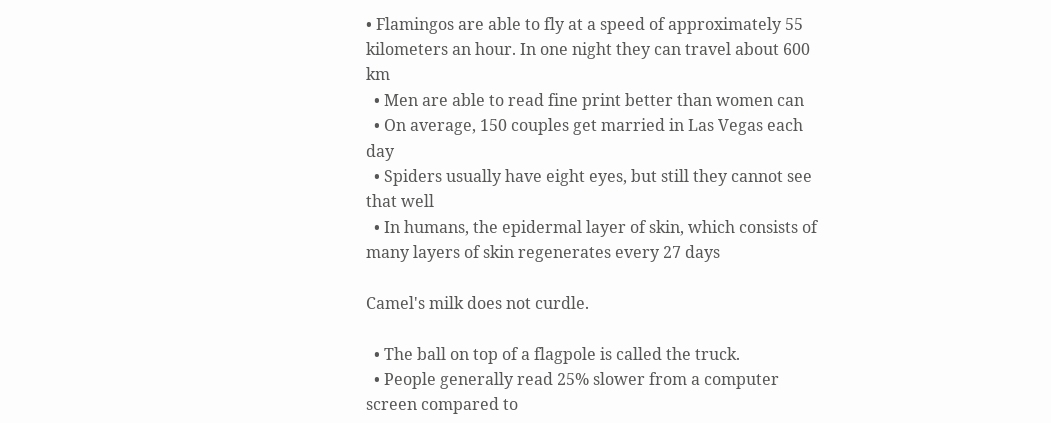• Flamingos are able to fly at a speed of approximately 55 kilometers an hour. In one night they can travel about 600 km
  • Men are able to read fine print better than women can
  • On average, 150 couples get married in Las Vegas each day
  • Spiders usually have eight eyes, but still they cannot see that well
  • In humans, the epidermal layer of skin, which consists of many layers of skin regenerates every 27 days

Camel's milk does not curdle.

  • The ball on top of a flagpole is called the truck.
  • People generally read 25% slower from a computer screen compared to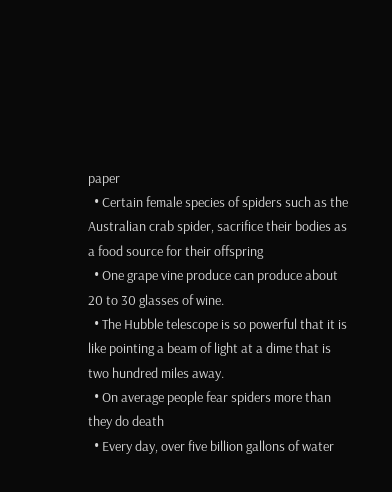paper
  • Certain female species of spiders such as the Australian crab spider, sacrifice their bodies as a food source for their offspring
  • One grape vine produce can produce about 20 to 30 glasses of wine.
  • The Hubble telescope is so powerful that it is like pointing a beam of light at a dime that is two hundred miles away.
  • On average people fear spiders more than they do death
  • Every day, over five billion gallons of water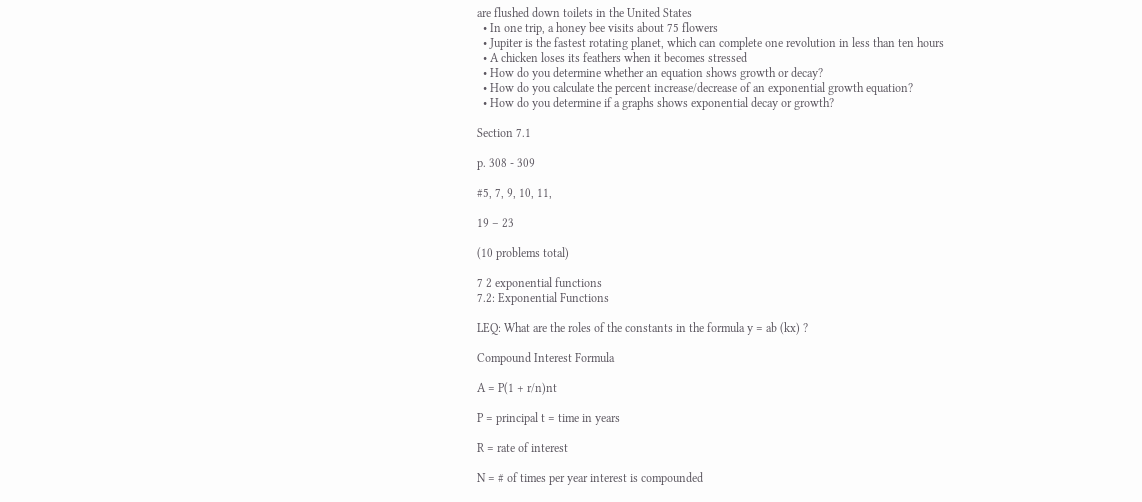are flushed down toilets in the United States
  • In one trip, a honey bee visits about 75 flowers
  • Jupiter is the fastest rotating planet, which can complete one revolution in less than ten hours
  • A chicken loses its feathers when it becomes stressed
  • How do you determine whether an equation shows growth or decay?
  • How do you calculate the percent increase/decrease of an exponential growth equation?
  • How do you determine if a graphs shows exponential decay or growth?

Section 7.1

p. 308 - 309

#5, 7, 9, 10, 11,

19 – 23

(10 problems total)

7 2 exponential functions
7.2: Exponential Functions

LEQ: What are the roles of the constants in the formula y = ab (kx) ?

Compound Interest Formula

A = P(1 + r/n)nt

P = principal t = time in years

R = rate of interest

N = # of times per year interest is compounded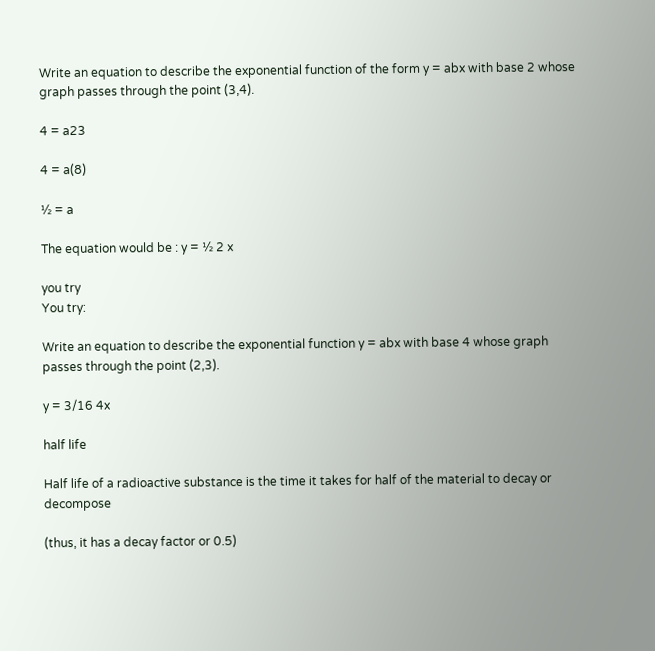Write an equation to describe the exponential function of the form y = abx with base 2 whose graph passes through the point (3,4).

4 = a23

4 = a(8)

½ = a

The equation would be : y = ½ 2 x

you try
You try:

Write an equation to describe the exponential function y = abx with base 4 whose graph passes through the point (2,3).

y = 3/16 4x

half life

Half life of a radioactive substance is the time it takes for half of the material to decay or decompose

(thus, it has a decay factor or 0.5)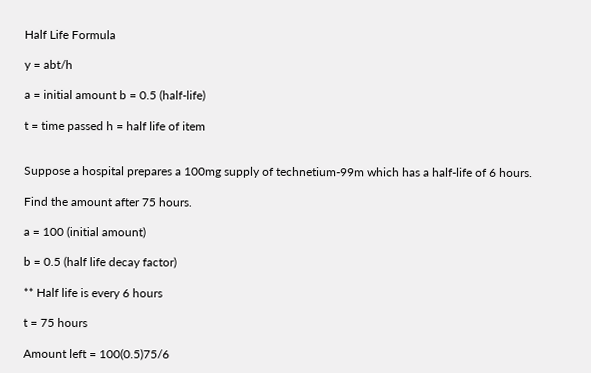Half Life Formula

y = abt/h

a = initial amount b = 0.5 (half-life)

t = time passed h = half life of item


Suppose a hospital prepares a 100mg supply of technetium-99m which has a half-life of 6 hours.

Find the amount after 75 hours.

a = 100 (initial amount)

b = 0.5 (half life decay factor)

** Half life is every 6 hours

t = 75 hours

Amount left = 100(0.5)75/6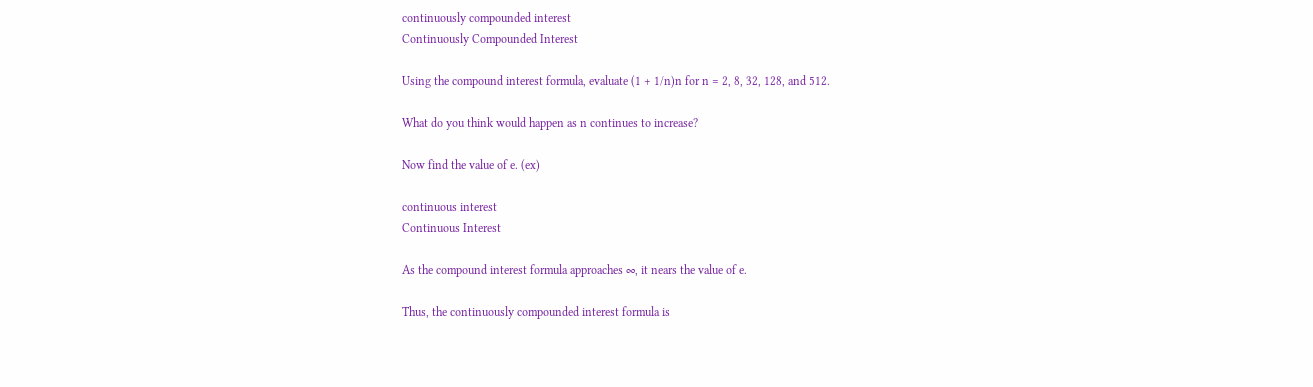continuously compounded interest
Continuously Compounded Interest

Using the compound interest formula, evaluate (1 + 1/n)n for n = 2, 8, 32, 128, and 512.

What do you think would happen as n continues to increase?

Now find the value of e. (ex)

continuous interest
Continuous Interest

As the compound interest formula approaches ∞, it nears the value of e.

Thus, the continuously compounded interest formula is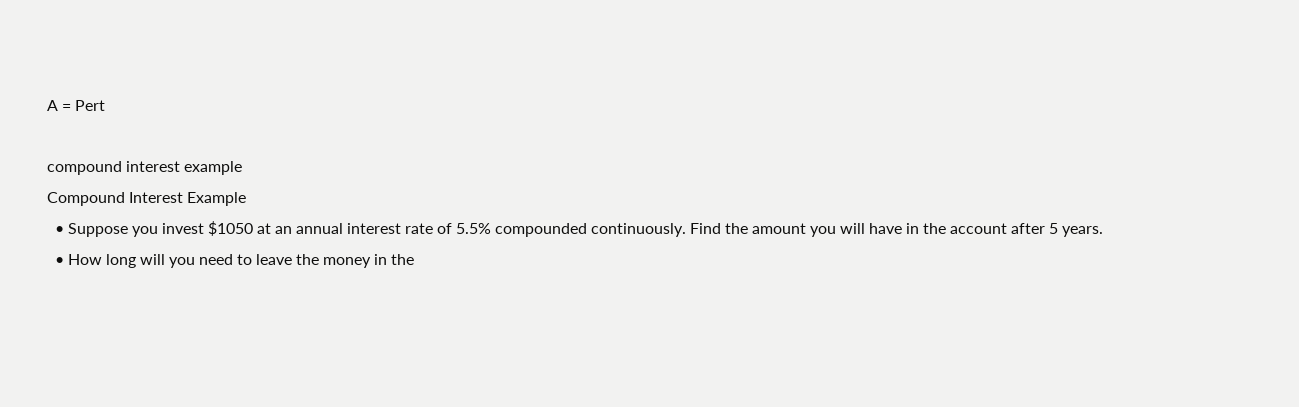A = Pert

compound interest example
Compound Interest Example
  • Suppose you invest $1050 at an annual interest rate of 5.5% compounded continuously. Find the amount you will have in the account after 5 years.
  • How long will you need to leave the money in the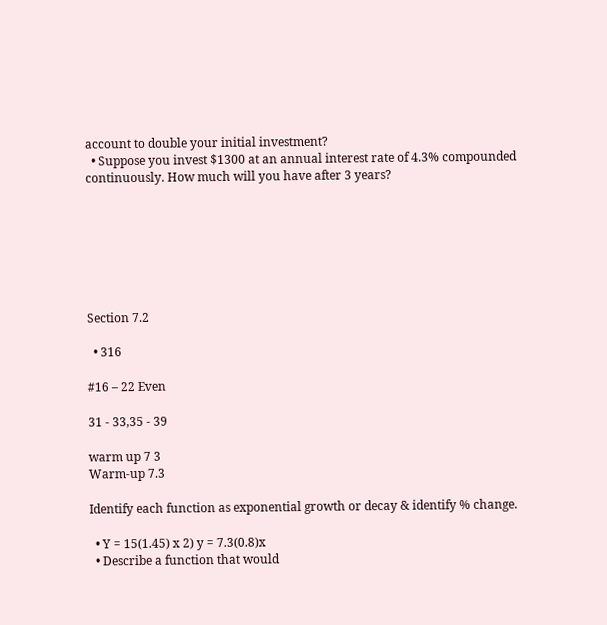account to double your initial investment?
  • Suppose you invest $1300 at an annual interest rate of 4.3% compounded continuously. How much will you have after 3 years?







Section 7.2

  • 316

#16 – 22 Even

31 - 33,35 - 39

warm up 7 3
Warm-up 7.3

Identify each function as exponential growth or decay & identify % change.

  • Y = 15(1.45) x 2) y = 7.3(0.8)x
  • Describe a function that would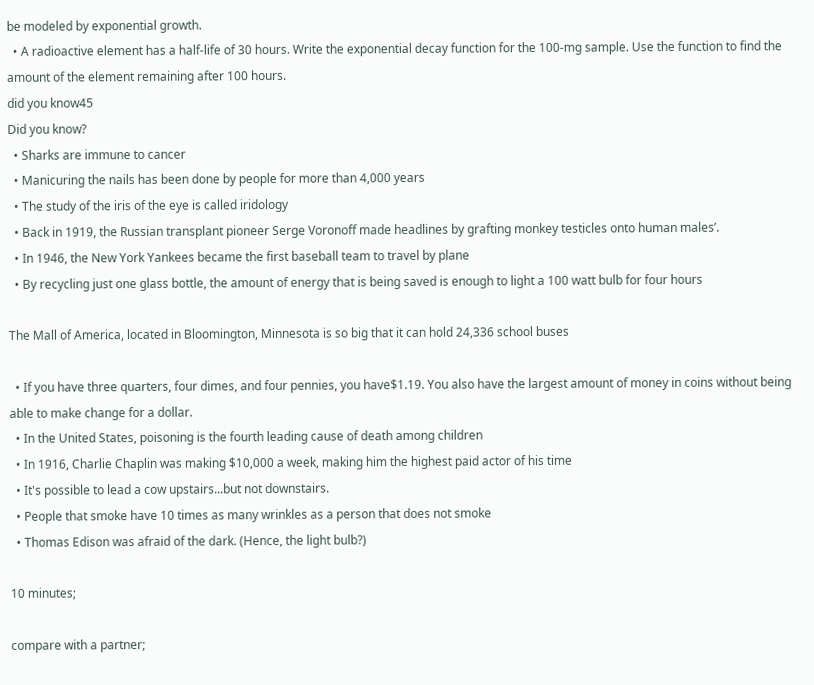be modeled by exponential growth.
  • A radioactive element has a half-life of 30 hours. Write the exponential decay function for the 100-mg sample. Use the function to find the amount of the element remaining after 100 hours.
did you know45
Did you know?
  • Sharks are immune to cancer
  • Manicuring the nails has been done by people for more than 4,000 years
  • The study of the iris of the eye is called iridology
  • Back in 1919, the Russian transplant pioneer Serge Voronoff made headlines by grafting monkey testicles onto human males’.
  • In 1946, the New York Yankees became the first baseball team to travel by plane
  • By recycling just one glass bottle, the amount of energy that is being saved is enough to light a 100 watt bulb for four hours

The Mall of America, located in Bloomington, Minnesota is so big that it can hold 24,336 school buses

  • If you have three quarters, four dimes, and four pennies, you have$1.19. You also have the largest amount of money in coins without being able to make change for a dollar.
  • In the United States, poisoning is the fourth leading cause of death among children
  • In 1916, Charlie Chaplin was making $10,000 a week, making him the highest paid actor of his time
  • It's possible to lead a cow upstairs...but not downstairs.
  • People that smoke have 10 times as many wrinkles as a person that does not smoke
  • Thomas Edison was afraid of the dark. (Hence, the light bulb?)

10 minutes;

compare with a partner;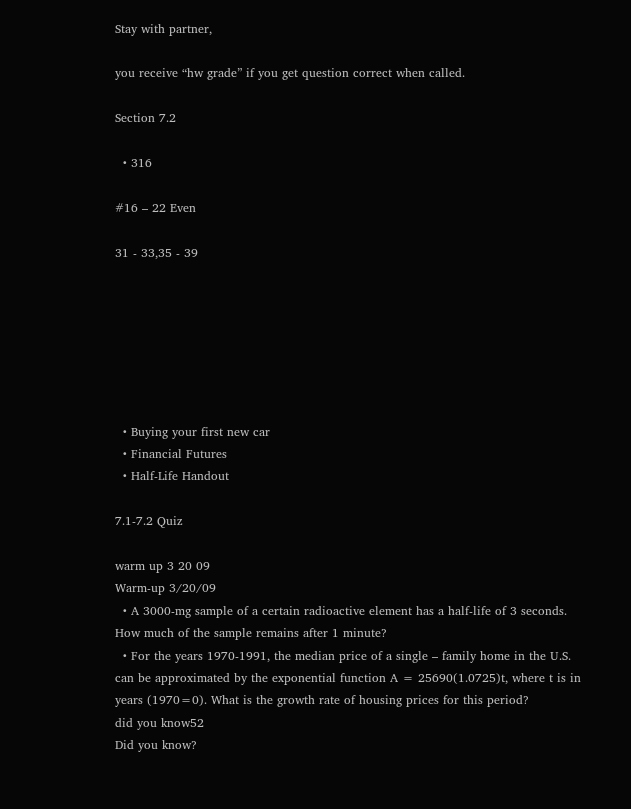Stay with partner,

you receive “hw grade” if you get question correct when called.

Section 7.2

  • 316

#16 – 22 Even

31 - 33,35 - 39







  • Buying your first new car
  • Financial Futures
  • Half-Life Handout

7.1-7.2 Quiz

warm up 3 20 09
Warm-up 3/20/09
  • A 3000-mg sample of a certain radioactive element has a half-life of 3 seconds. How much of the sample remains after 1 minute?
  • For the years 1970-1991, the median price of a single – family home in the U.S. can be approximated by the exponential function A = 25690(1.0725)t, where t is in years (1970=0). What is the growth rate of housing prices for this period?
did you know52
Did you know?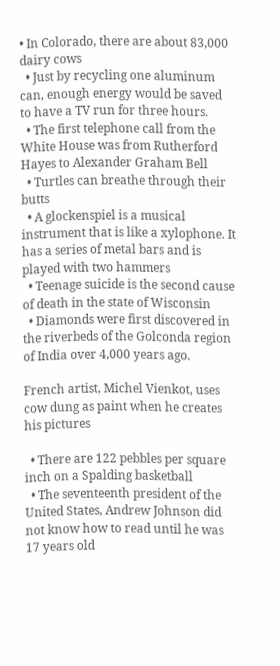• In Colorado, there are about 83,000 dairy cows
  • Just by recycling one aluminum can, enough energy would be saved to have a TV run for three hours.
  • The first telephone call from the White House was from Rutherford Hayes to Alexander Graham Bell
  • Turtles can breathe through their butts
  • A glockenspiel is a musical instrument that is like a xylophone. It has a series of metal bars and is played with two hammers
  • Teenage suicide is the second cause of death in the state of Wisconsin
  • Diamonds were first discovered in the riverbeds of the Golconda region of India over 4,000 years ago.

French artist, Michel Vienkot, uses cow dung as paint when he creates his pictures

  • There are 122 pebbles per square inch on a Spalding basketball
  • The seventeenth president of the United States, Andrew Johnson did not know how to read until he was 17 years old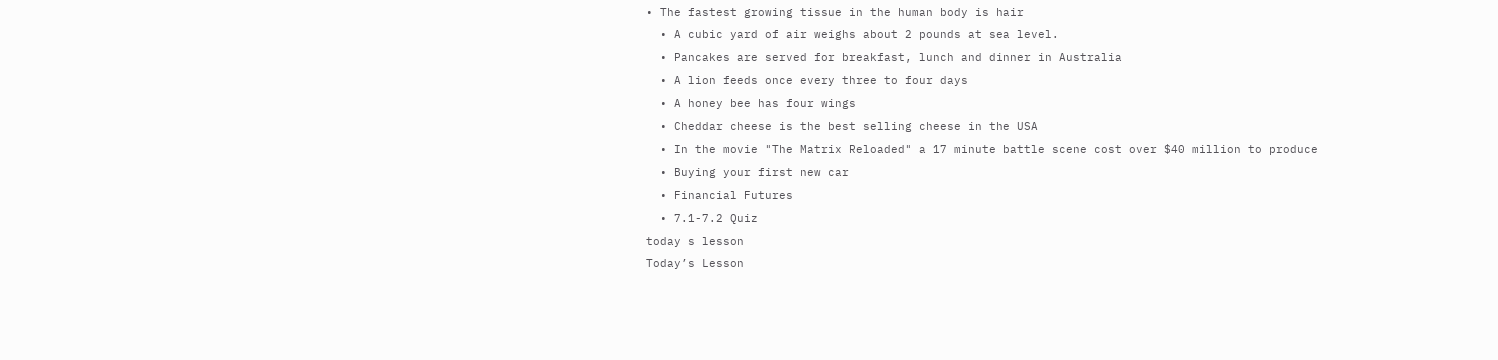• The fastest growing tissue in the human body is hair
  • A cubic yard of air weighs about 2 pounds at sea level.
  • Pancakes are served for breakfast, lunch and dinner in Australia
  • A lion feeds once every three to four days
  • A honey bee has four wings
  • Cheddar cheese is the best selling cheese in the USA
  • In the movie "The Matrix Reloaded" a 17 minute battle scene cost over $40 million to produce
  • Buying your first new car
  • Financial Futures
  • 7.1-7.2 Quiz
today s lesson
Today’s Lesson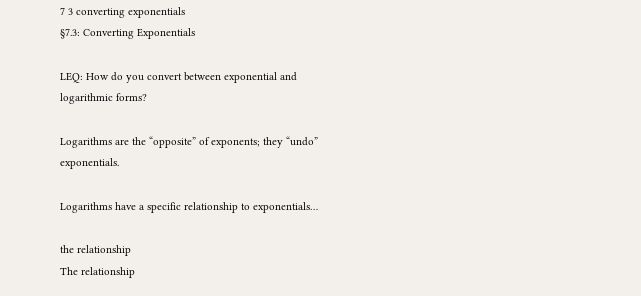7 3 converting exponentials
§7.3: Converting Exponentials

LEQ: How do you convert between exponential and logarithmic forms?

Logarithms are the “opposite” of exponents; they “undo” exponentials.

Logarithms have a specific relationship to exponentials…

the relationship
The relationship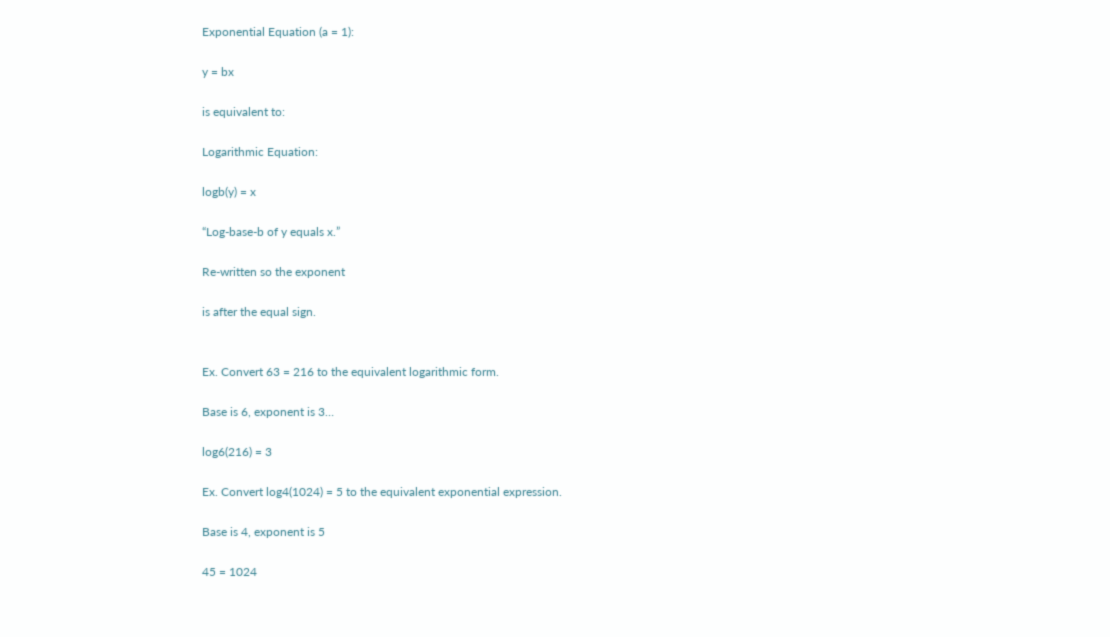Exponential Equation (a = 1):

y = bx

is equivalent to:

Logarithmic Equation:

logb(y) = x

“Log-base-b of y equals x.”

Re-written so the exponent

is after the equal sign.


Ex. Convert 63 = 216 to the equivalent logarithmic form.

Base is 6, exponent is 3…

log6(216) = 3

Ex. Convert log4(1024) = 5 to the equivalent exponential expression.

Base is 4, exponent is 5

45 = 1024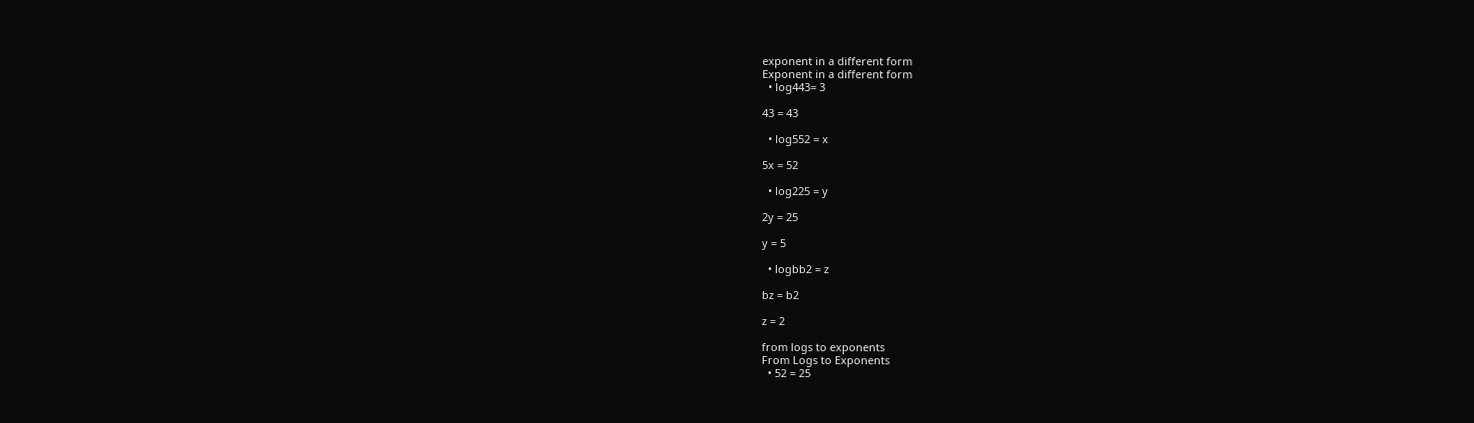exponent in a different form
Exponent in a different form
  • log443= 3

43 = 43

  • log552 = x

5x = 52

  • log225 = y

2y = 25

y = 5

  • logbb2 = z

bz = b2

z = 2

from logs to exponents
From Logs to Exponents
  • 52 = 25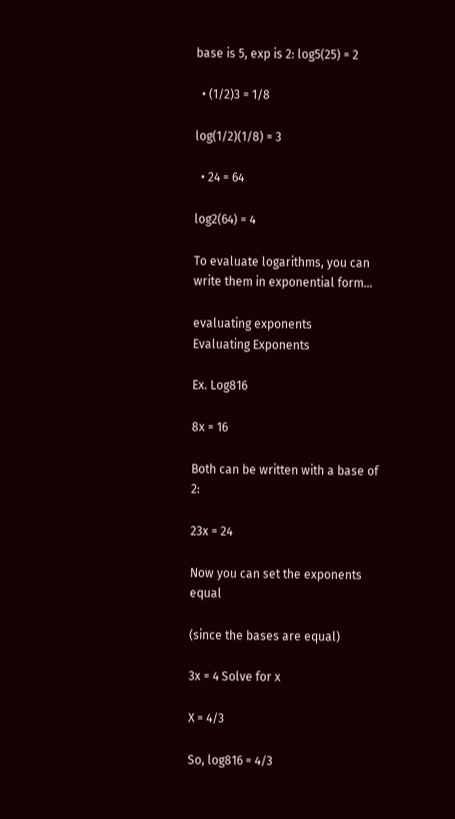base is 5, exp is 2: log5(25) = 2

  • (1/2)3 = 1/8

log(1/2)(1/8) = 3

  • 24 = 64

log2(64) = 4

To evaluate logarithms, you can write them in exponential form…

evaluating exponents
Evaluating Exponents

Ex. Log816

8x = 16

Both can be written with a base of 2:

23x = 24

Now you can set the exponents equal

(since the bases are equal)

3x = 4 Solve for x

X = 4/3

So, log816 = 4/3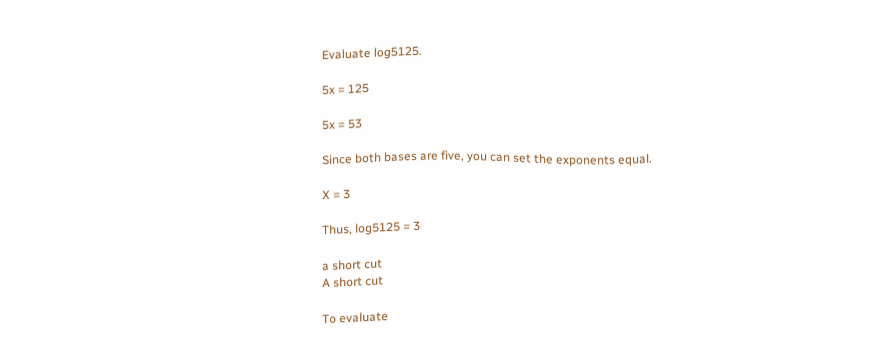Evaluate log5125.

5x = 125

5x = 53

Since both bases are five, you can set the exponents equal.

X = 3

Thus, log5125 = 3

a short cut
A short cut

To evaluate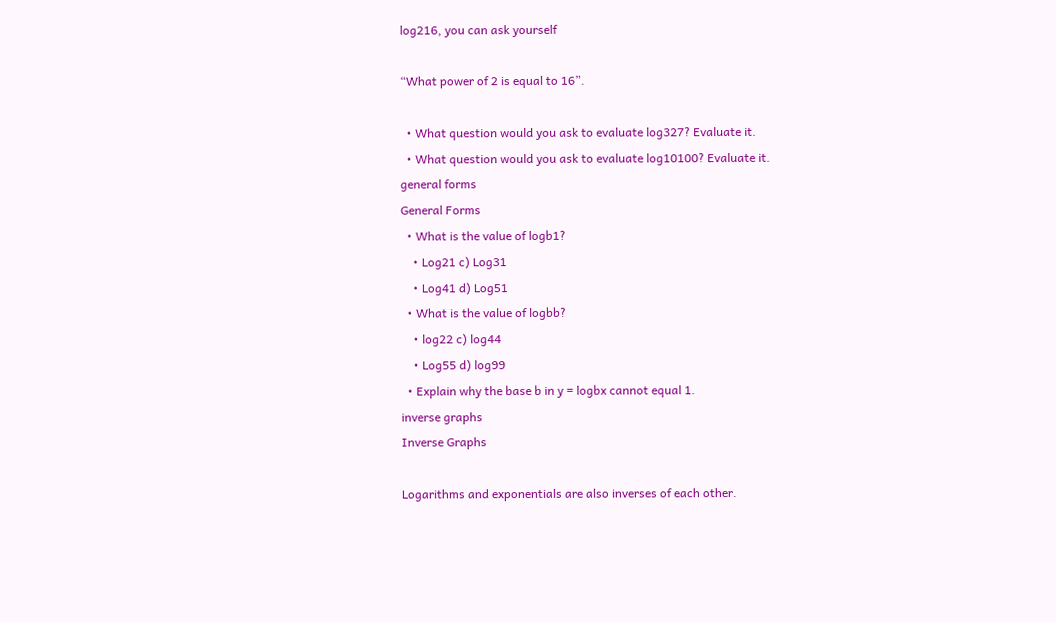log216, you can ask yourself

“What power of 2 is equal to 16”.

  • What question would you ask to evaluate log327? Evaluate it.
  • What question would you ask to evaluate log10100? Evaluate it.
general forms
General Forms
  • What is the value of logb1?
    • Log21 c) Log31
    • Log41 d) Log51
  • What is the value of logbb?
    • log22 c) log44
    • Log55 d) log99
  • Explain why the base b in y = logbx cannot equal 1.
inverse graphs
Inverse Graphs

Logarithms and exponentials are also inverses of each other.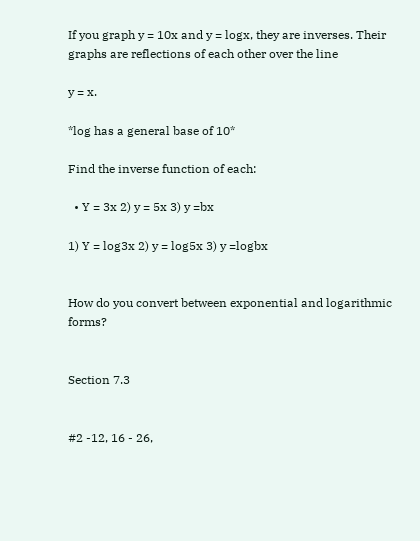If you graph y = 10x and y = logx, they are inverses. Their graphs are reflections of each other over the line

y = x.

*log has a general base of 10*

Find the inverse function of each:

  • Y = 3x 2) y = 5x 3) y =bx

1) Y = log3x 2) y = log5x 3) y =logbx


How do you convert between exponential and logarithmic forms?


Section 7.3


#2 -12, 16 - 26,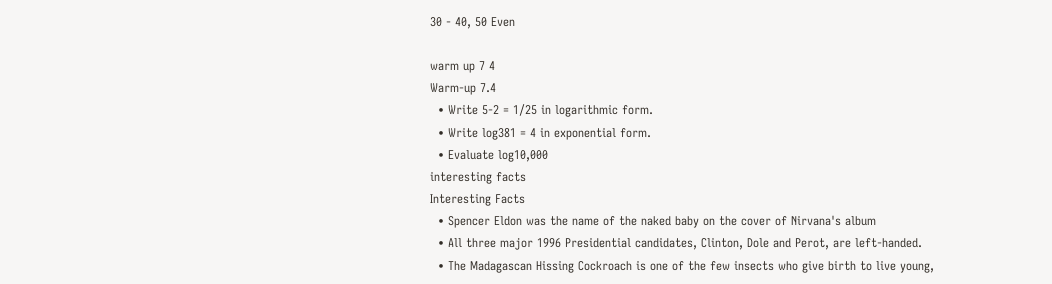30 - 40, 50 Even

warm up 7 4
Warm-up 7.4
  • Write 5-2 = 1/25 in logarithmic form.
  • Write log381 = 4 in exponential form.
  • Evaluate log10,000
interesting facts
Interesting Facts
  • Spencer Eldon was the name of the naked baby on the cover of Nirvana's album
  • All three major 1996 Presidential candidates, Clinton, Dole and Perot, are left-handed.
  • The Madagascan Hissing Cockroach is one of the few insects who give birth to live young,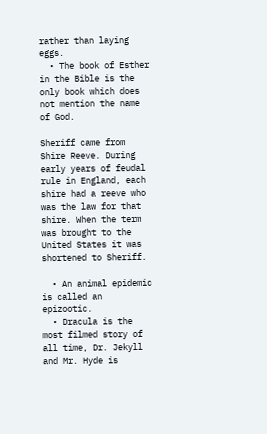rather than laying eggs.
  • The book of Esther in the Bible is the only book which does not mention the name of God.

Sheriff came from Shire Reeve. During early years of feudal rule in England, each shire had a reeve who was the law for that shire. When the term was brought to the United States it was shortened to Sheriff.

  • An animal epidemic is called an epizootic.
  • Dracula is the most filmed story of all time, Dr. Jekyll and Mr. Hyde is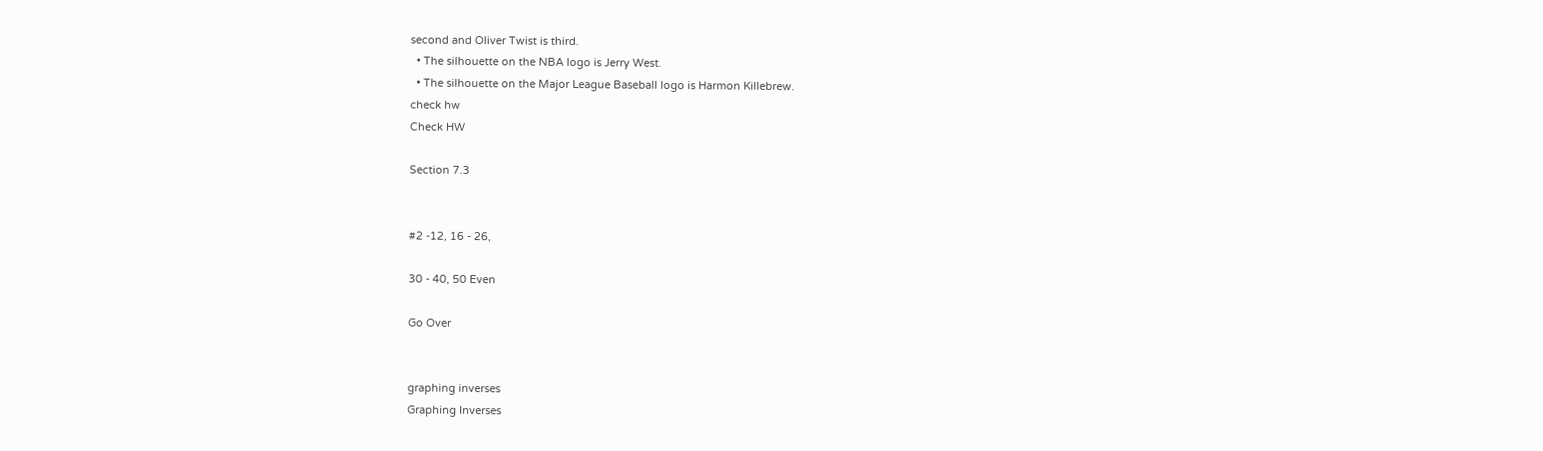second and Oliver Twist is third.
  • The silhouette on the NBA logo is Jerry West.
  • The silhouette on the Major League Baseball logo is Harmon Killebrew.
check hw
Check HW

Section 7.3


#2 -12, 16 - 26,

30 - 40, 50 Even

Go Over


graphing inverses
Graphing Inverses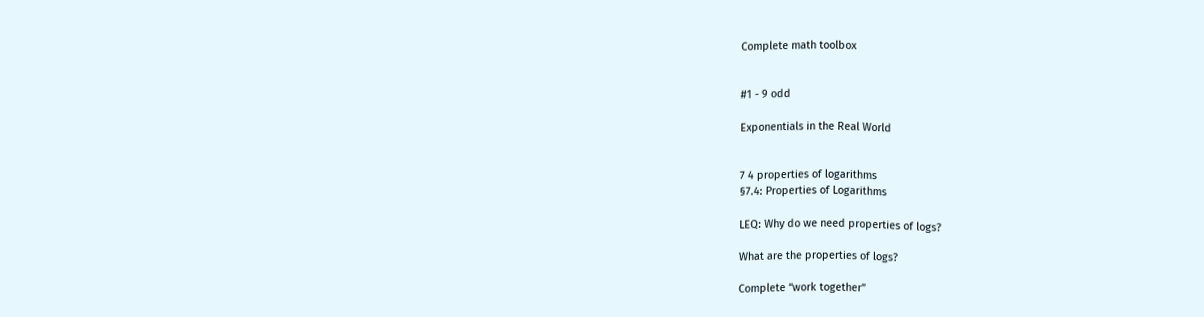Complete math toolbox


#1 - 9 odd

Exponentials in the Real World


7 4 properties of logarithms
§7.4: Properties of Logarithms

LEQ: Why do we need properties of logs?

What are the properties of logs?

Complete “work together”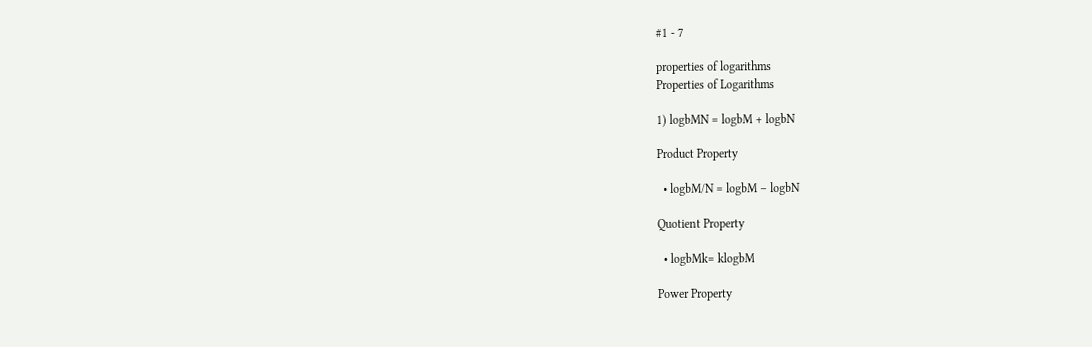#1 - 7

properties of logarithms
Properties of Logarithms

1) logbMN = logbM + logbN

Product Property

  • logbM/N = logbM – logbN

Quotient Property

  • logbMk= klogbM

Power Property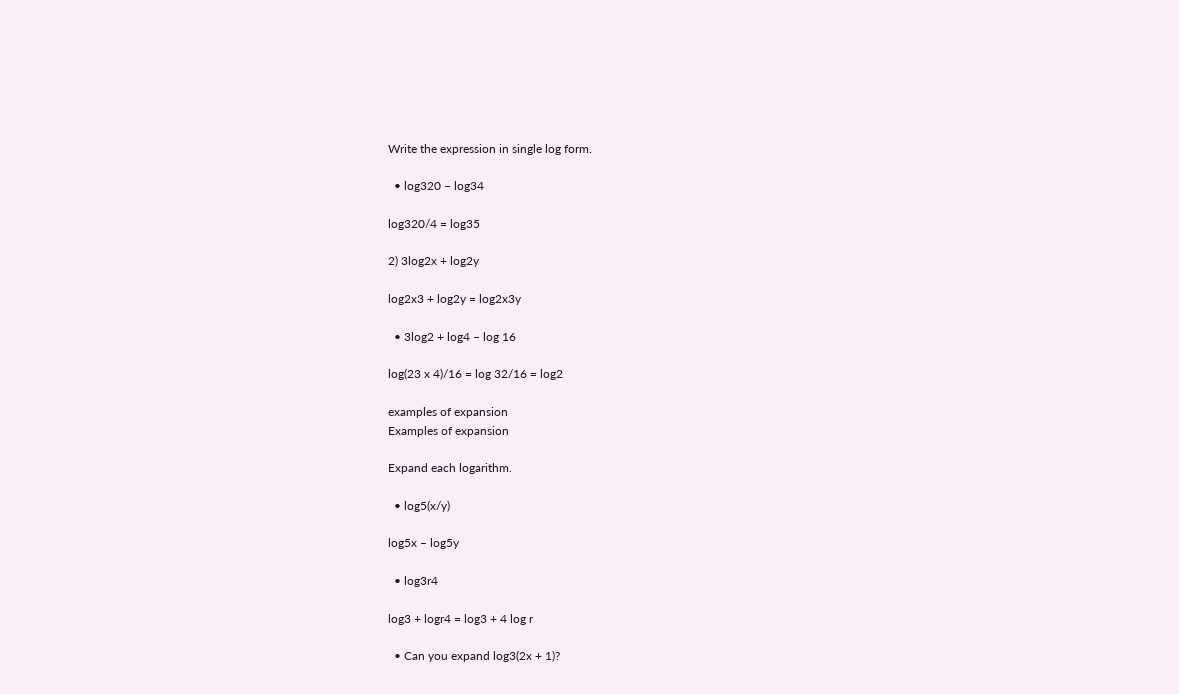Write the expression in single log form.

  • log320 – log34

log320/4 = log35

2) 3log2x + log2y

log2x3 + log2y = log2x3y

  • 3log2 + log4 – log 16

log(23 x 4)/16 = log 32/16 = log2

examples of expansion
Examples of expansion

Expand each logarithm.

  • log5(x/y)

log5x – log5y

  • log3r4

log3 + logr4 = log3 + 4 log r

  • Can you expand log3(2x + 1)?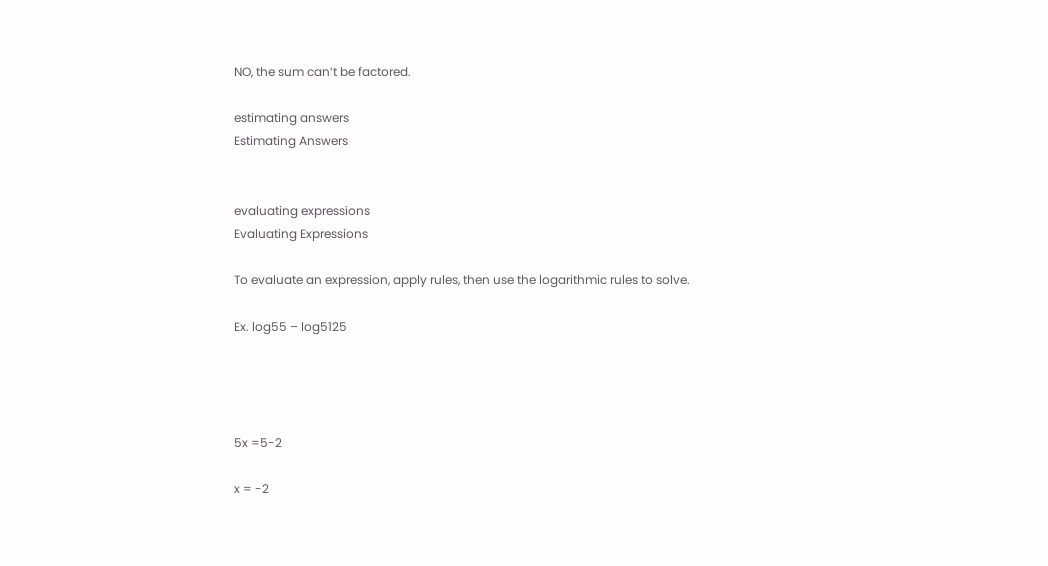NO, the sum can’t be factored.

estimating answers
Estimating Answers


evaluating expressions
Evaluating Expressions

To evaluate an expression, apply rules, then use the logarithmic rules to solve.

Ex. log55 – log5125




5x =5-2

x = -2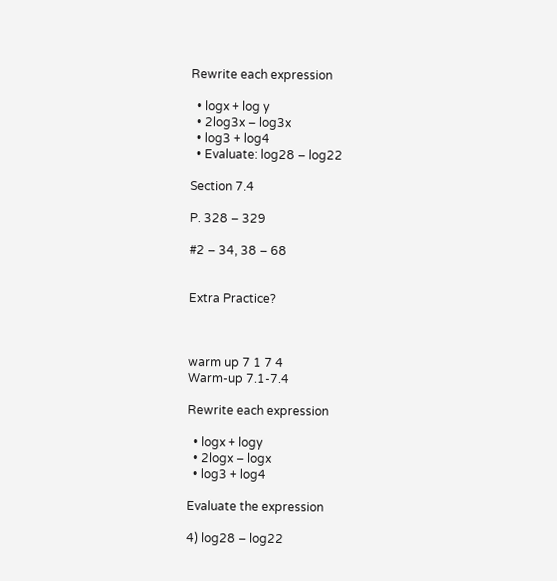Rewrite each expression

  • logx + log y
  • 2log3x – log3x
  • log3 + log4
  • Evaluate: log28 – log22

Section 7.4

P. 328 – 329

#2 – 34, 38 – 68


Extra Practice?



warm up 7 1 7 4
Warm-up 7.1-7.4

Rewrite each expression

  • logx + logy
  • 2logx – logx
  • log3 + log4

Evaluate the expression

4) log28 – log22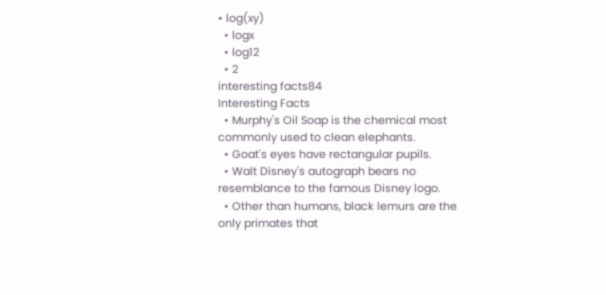• log(xy)
  • logx
  • log12
  • 2
interesting facts84
Interesting Facts
  • Murphy's Oil Soap is the chemical most commonly used to clean elephants.
  • Goat's eyes have rectangular pupils.
  • Walt Disney's autograph bears no resemblance to the famous Disney logo.
  • Other than humans, black lemurs are the only primates that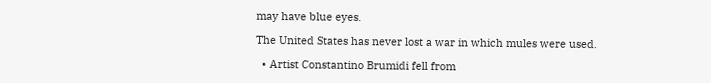may have blue eyes.

The United States has never lost a war in which mules were used.

  • Artist Constantino Brumidi fell from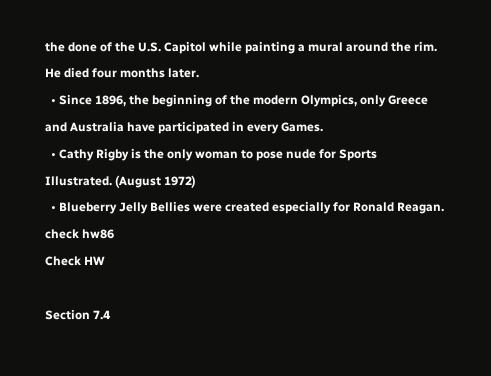the done of the U.S. Capitol while painting a mural around the rim. He died four months later.
  • Since 1896, the beginning of the modern Olympics, only Greece and Australia have participated in every Games.
  • Cathy Rigby is the only woman to pose nude for Sports Illustrated. (August 1972)
  • Blueberry Jelly Bellies were created especially for Ronald Reagan.
check hw86
Check HW

Section 7.4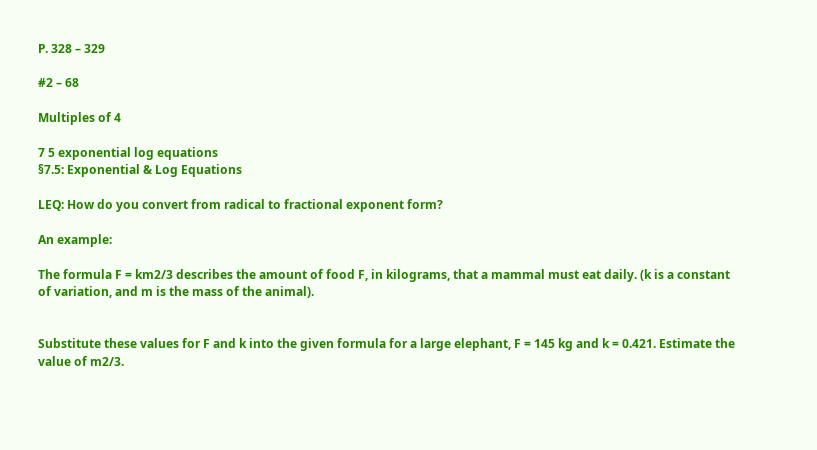P. 328 – 329

#2 – 68

Multiples of 4

7 5 exponential log equations
§7.5: Exponential & Log Equations

LEQ: How do you convert from radical to fractional exponent form?

An example:

The formula F = km2/3 describes the amount of food F, in kilograms, that a mammal must eat daily. (k is a constant of variation, and m is the mass of the animal).


Substitute these values for F and k into the given formula for a large elephant, F = 145 kg and k = 0.421. Estimate the value of m2/3.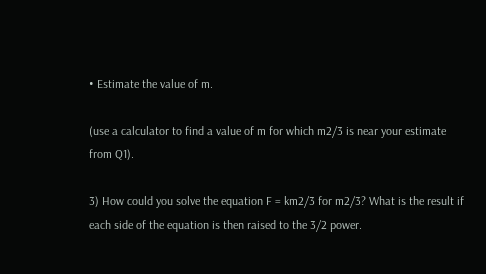• Estimate the value of m.

(use a calculator to find a value of m for which m2/3 is near your estimate from Q1).

3) How could you solve the equation F = km2/3 for m2/3? What is the result if each side of the equation is then raised to the 3/2 power.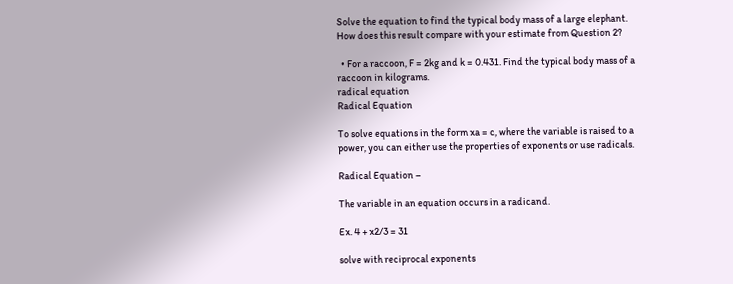Solve the equation to find the typical body mass of a large elephant. How does this result compare with your estimate from Question 2?

  • For a raccoon, F = 2kg and k = 0.431. Find the typical body mass of a raccoon in kilograms.
radical equation
Radical Equation

To solve equations in the form xa = c, where the variable is raised to a power, you can either use the properties of exponents or use radicals.

Radical Equation –

The variable in an equation occurs in a radicand.

Ex. 4 + x2/3 = 31

solve with reciprocal exponents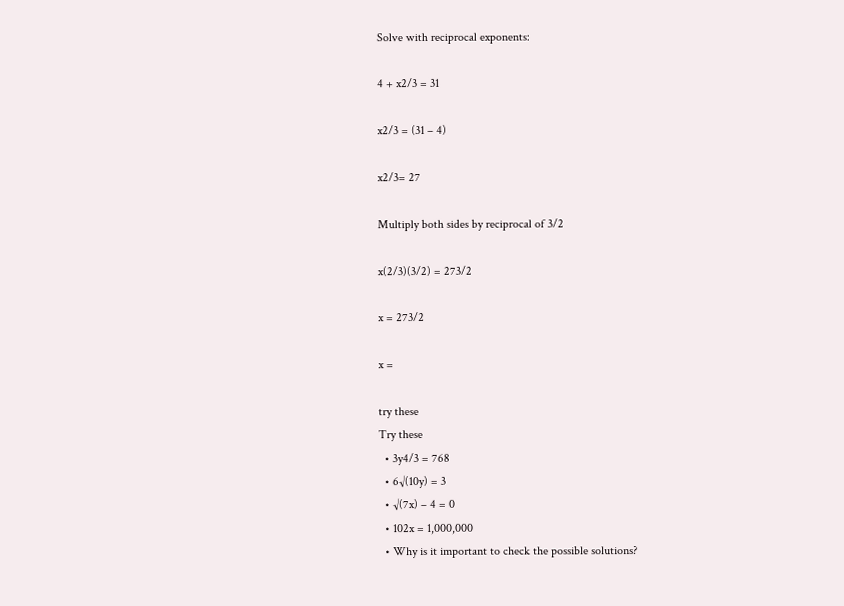Solve with reciprocal exponents:

4 + x2/3 = 31

x2/3 = (31 – 4)

x2/3= 27

Multiply both sides by reciprocal of 3/2

x(2/3)(3/2) = 273/2

x = 273/2

x =

try these
Try these
  • 3y4/3 = 768
  • 6√(10y) = 3
  • √(7x) – 4 = 0
  • 102x = 1,000,000
  • Why is it important to check the possible solutions?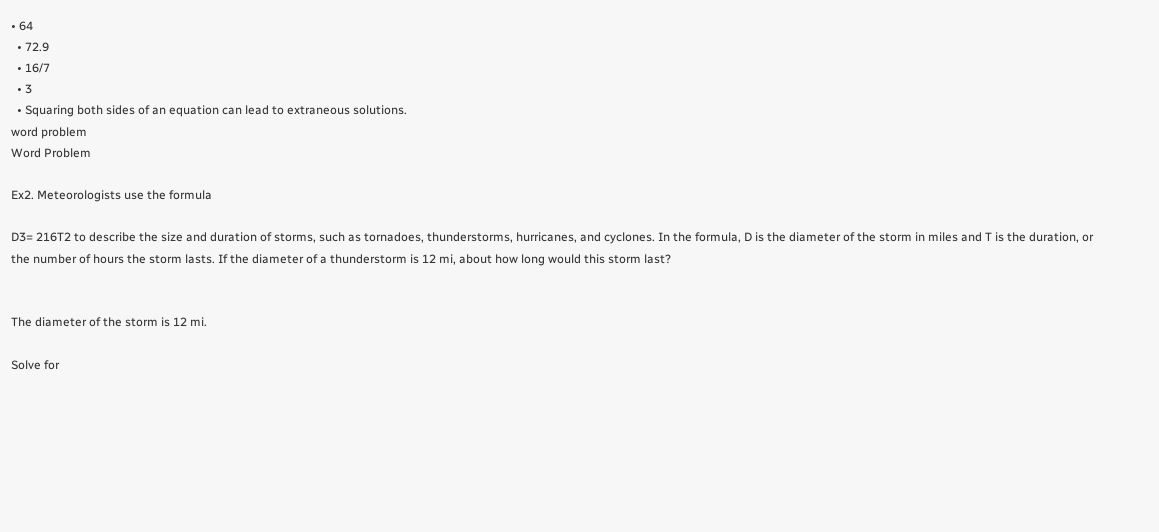• 64
  • 72.9
  • 16/7
  • 3
  • Squaring both sides of an equation can lead to extraneous solutions.
word problem
Word Problem

Ex2. Meteorologists use the formula

D3= 216T2 to describe the size and duration of storms, such as tornadoes, thunderstorms, hurricanes, and cyclones. In the formula, D is the diameter of the storm in miles and T is the duration, or the number of hours the storm lasts. If the diameter of a thunderstorm is 12 mi, about how long would this storm last?


The diameter of the storm is 12 mi.

Solve for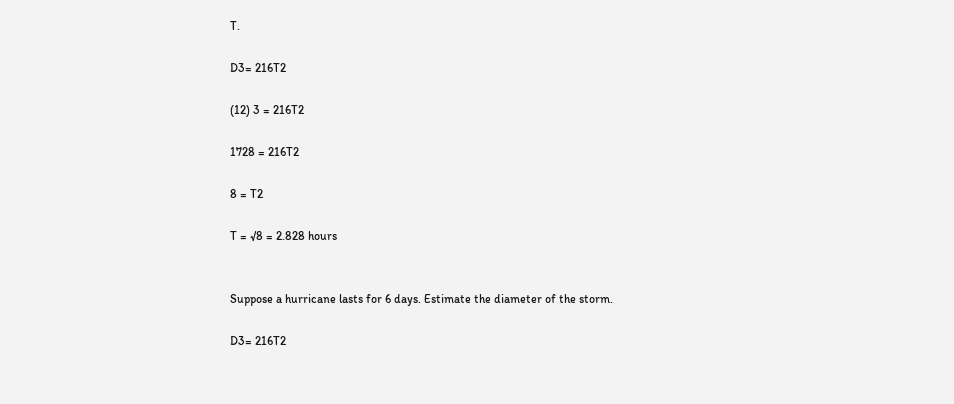T.

D3= 216T2

(12) 3 = 216T2

1728 = 216T2

8 = T2

T = √8 = 2.828 hours


Suppose a hurricane lasts for 6 days. Estimate the diameter of the storm.

D3= 216T2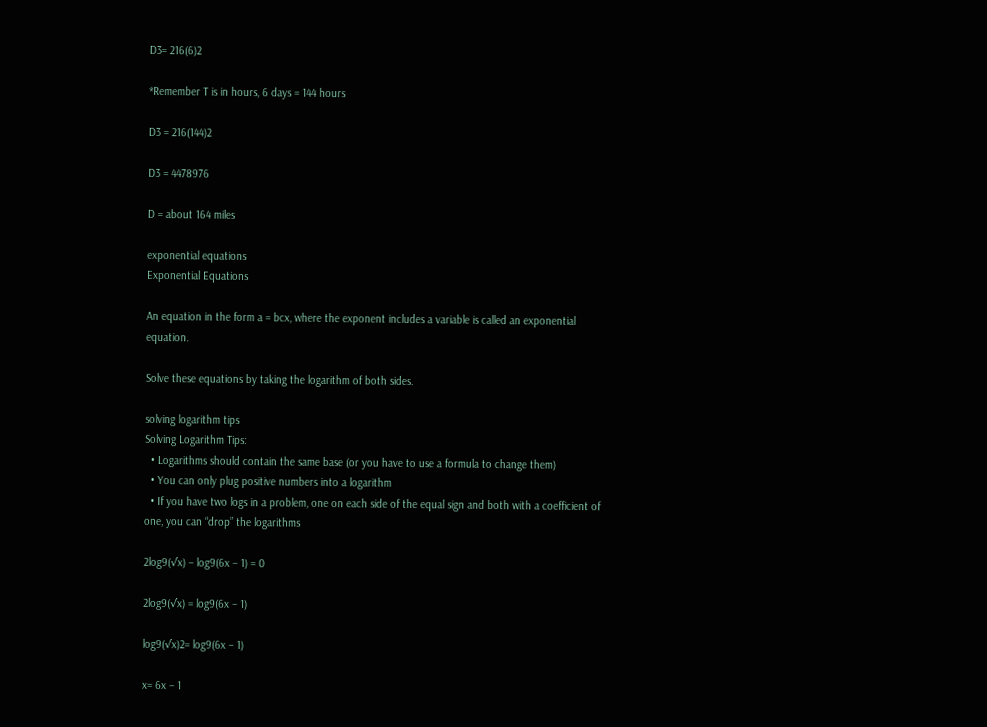D3= 216(6)2

*Remember T is in hours, 6 days = 144 hours

D3 = 216(144)2

D3 = 4478976

D = about 164 miles

exponential equations
Exponential Equations

An equation in the form a = bcx, where the exponent includes a variable is called an exponential equation.

Solve these equations by taking the logarithm of both sides.

solving logarithm tips
Solving Logarithm Tips:
  • Logarithms should contain the same base (or you have to use a formula to change them)
  • You can only plug positive numbers into a logarithm
  • If you have two logs in a problem, one on each side of the equal sign and both with a coefficient of one, you can “drop” the logarithms

2log9(√x) – log9(6x – 1) = 0

2log9(√x) = log9(6x – 1)

log9(√x)2= log9(6x – 1)

x= 6x – 1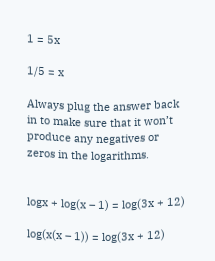1 = 5x

1/5 = x

Always plug the answer back in to make sure that it won’t produce any negatives or zeros in the logarithms.


logx + log(x – 1) = log(3x + 12)

log(x(x – 1)) = log(3x + 12)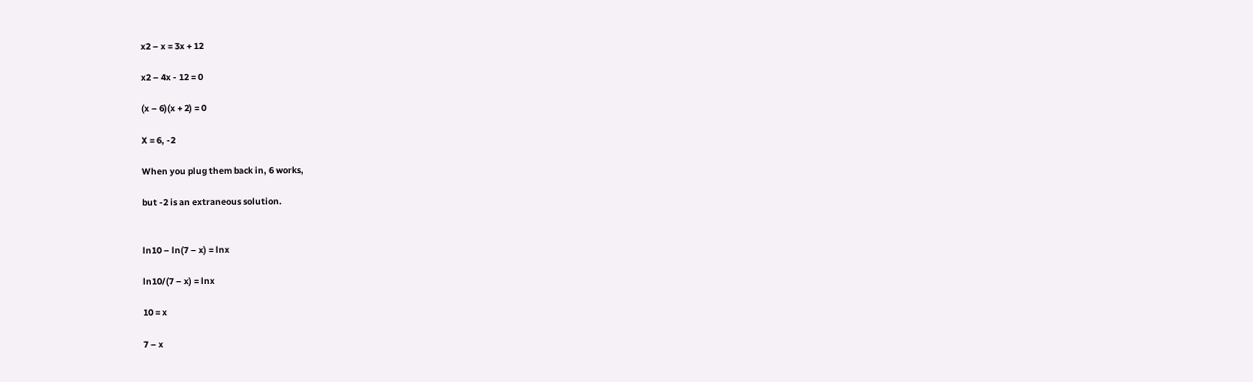x2 – x = 3x + 12

x2 – 4x - 12 = 0

(x – 6)(x + 2) = 0

X = 6, -2

When you plug them back in, 6 works,

but -2 is an extraneous solution.


ln10 – ln(7 – x) = lnx

ln10/(7 – x) = lnx

10 = x

7 – x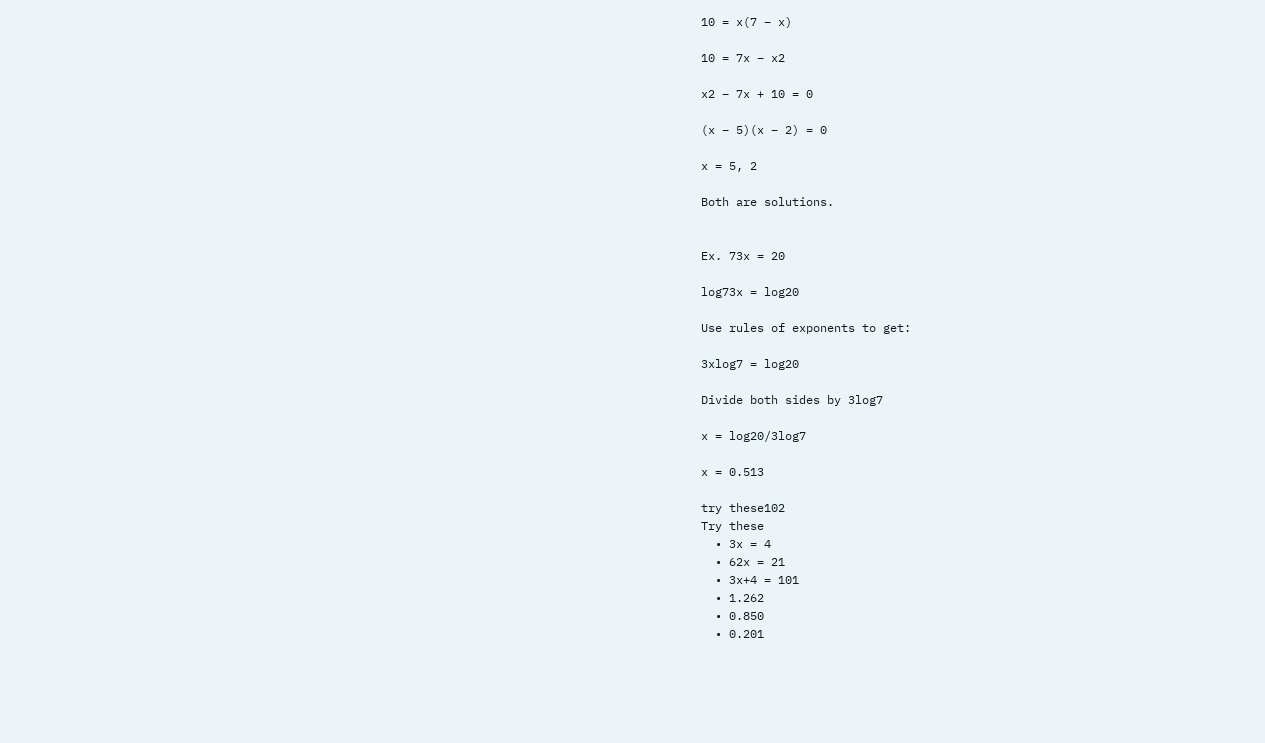10 = x(7 – x)

10 = 7x – x2

x2 – 7x + 10 = 0

(x – 5)(x – 2) = 0

x = 5, 2

Both are solutions.


Ex. 73x = 20

log73x = log20

Use rules of exponents to get:

3xlog7 = log20

Divide both sides by 3log7

x = log20/3log7

x = 0.513

try these102
Try these
  • 3x = 4
  • 62x = 21
  • 3x+4 = 101
  • 1.262
  • 0.850
  • 0.201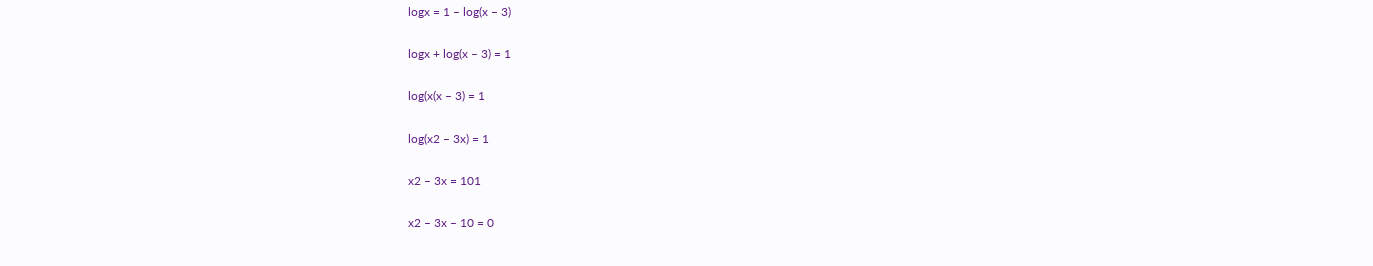logx = 1 – log(x – 3)

logx + log(x – 3) = 1

log(x(x – 3) = 1

log(x2 – 3x) = 1

x2 – 3x = 101

x2 – 3x – 10 = 0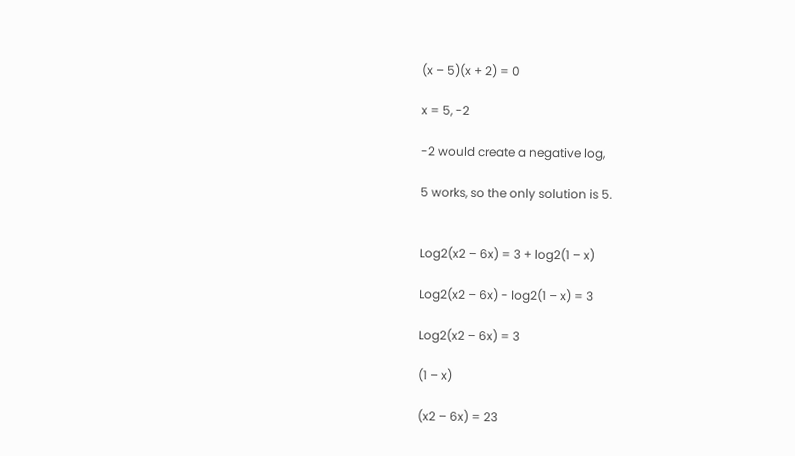(x – 5)(x + 2) = 0

x = 5, -2

-2 would create a negative log,

5 works, so the only solution is 5.


Log2(x2 – 6x) = 3 + log2(1 – x)

Log2(x2 – 6x) - log2(1 – x) = 3

Log2(x2 – 6x) = 3

(1 – x)

(x2 – 6x) = 23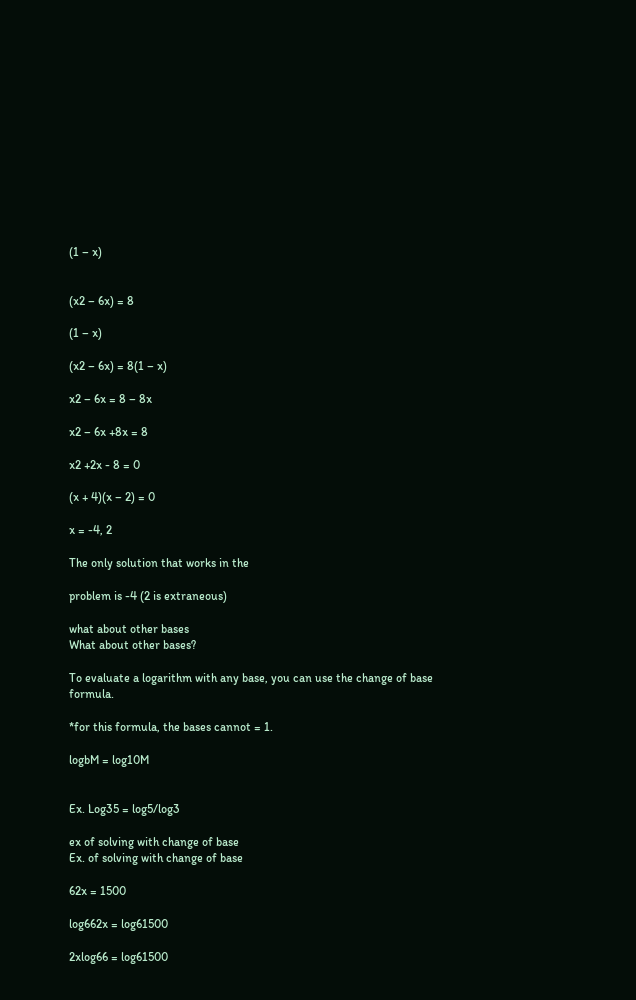(1 – x)


(x2 – 6x) = 8

(1 – x)

(x2 – 6x) = 8(1 – x)

x2 – 6x = 8 – 8x

x2 – 6x +8x = 8

x2 +2x - 8 = 0

(x + 4)(x – 2) = 0

x = -4, 2

The only solution that works in the

problem is -4 (2 is extraneous)

what about other bases
What about other bases?

To evaluate a logarithm with any base, you can use the change of base formula.

*for this formula, the bases cannot = 1.

logbM = log10M


Ex. Log35 = log5/log3

ex of solving with change of base
Ex. of solving with change of base

62x = 1500

log662x = log61500

2xlog66 = log61500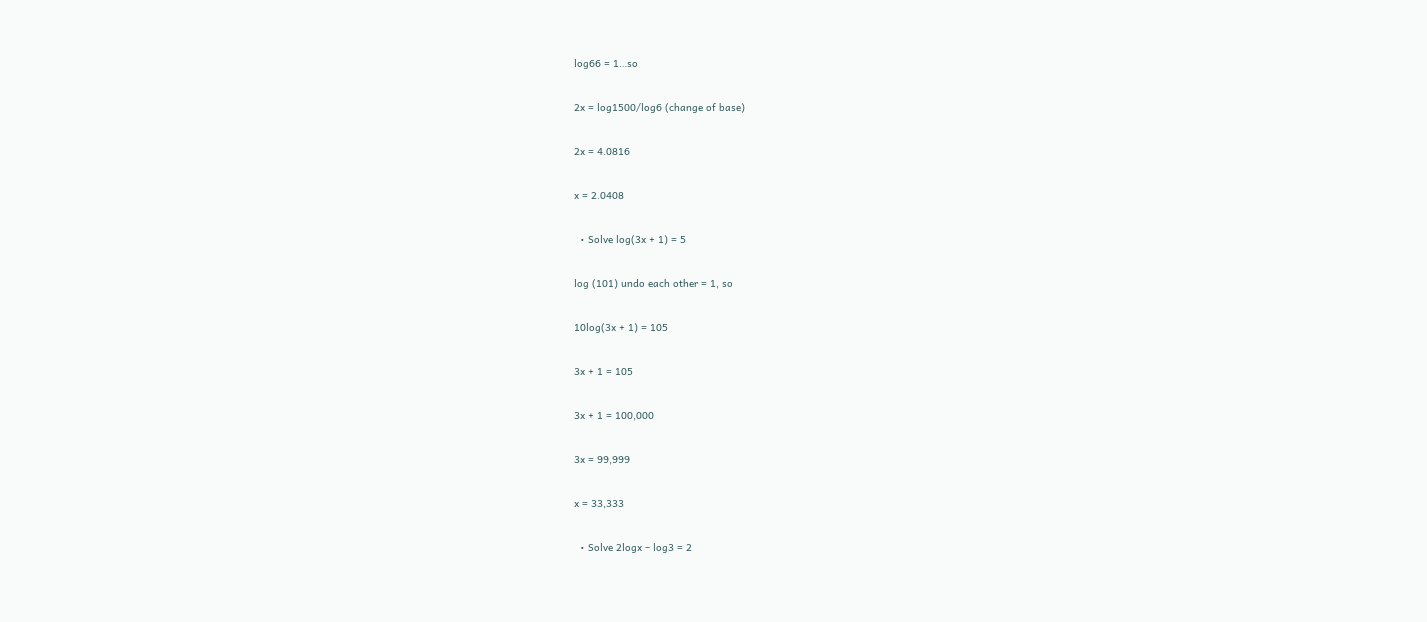log66 = 1…so

2x = log1500/log6 (change of base)

2x = 4.0816

x = 2.0408

  • Solve log(3x + 1) = 5

log (101) undo each other = 1, so

10log(3x + 1) = 105

3x + 1 = 105

3x + 1 = 100,000

3x = 99,999

x = 33,333

  • Solve 2logx – log3 = 2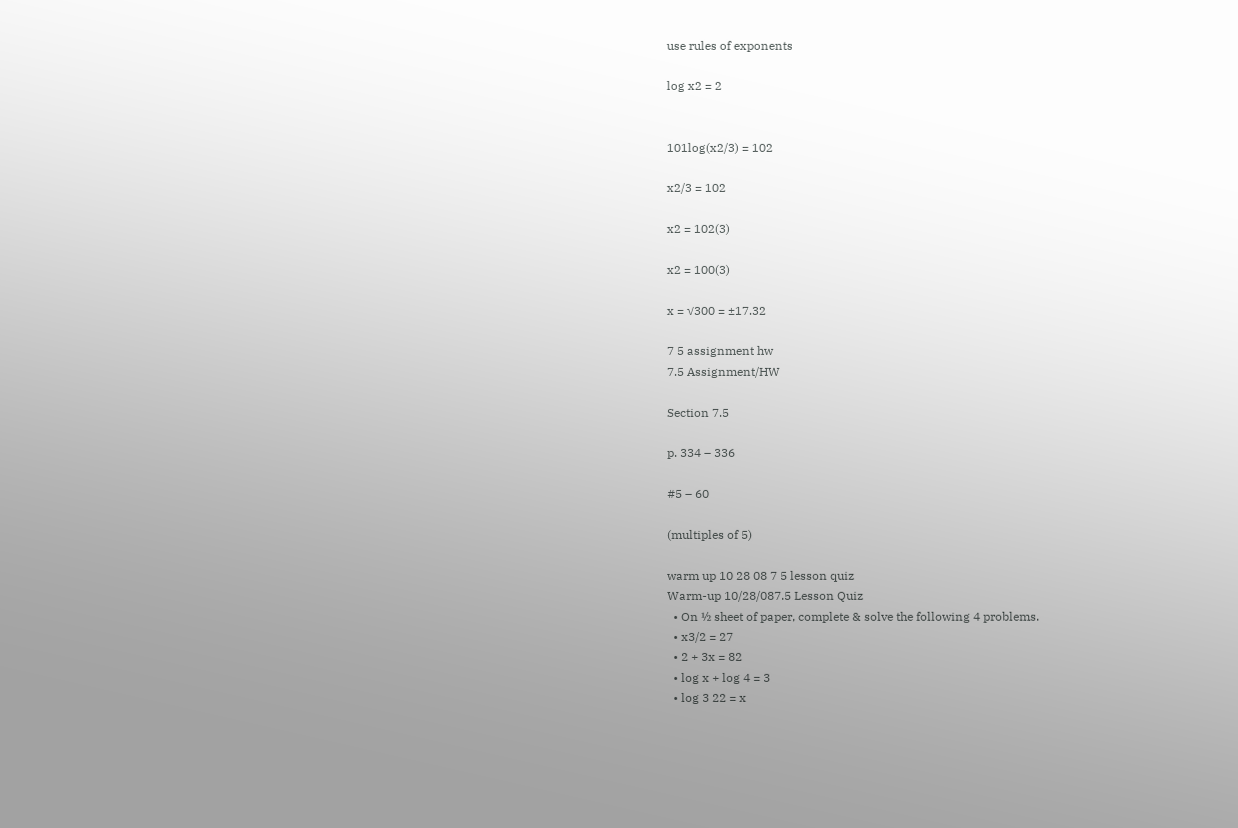use rules of exponents

log x2 = 2


101log(x2/3) = 102

x2/3 = 102

x2 = 102(3)

x2 = 100(3)

x = √300 = ±17.32

7 5 assignment hw
7.5 Assignment/HW

Section 7.5

p. 334 – 336

#5 – 60

(multiples of 5)

warm up 10 28 08 7 5 lesson quiz
Warm-up 10/28/087.5 Lesson Quiz
  • On ½ sheet of paper, complete & solve the following 4 problems.
  • x3/2 = 27
  • 2 + 3x = 82
  • log x + log 4 = 3
  • log 3 22 = x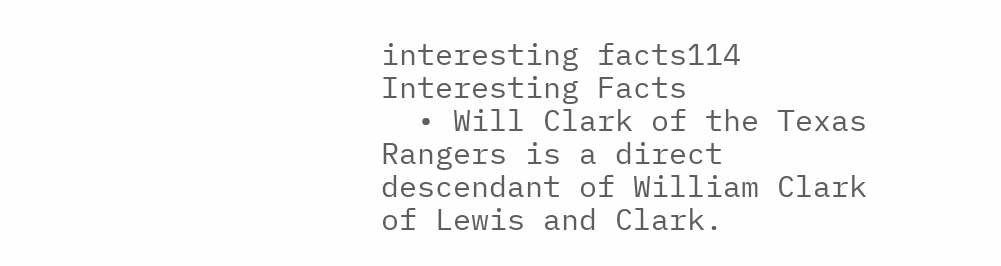interesting facts114
Interesting Facts
  • Will Clark of the Texas Rangers is a direct descendant of William Clark of Lewis and Clark.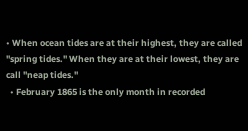• When ocean tides are at their highest, they are called "spring tides." When they are at their lowest, they are call "neap tides."
  • February 1865 is the only month in recorded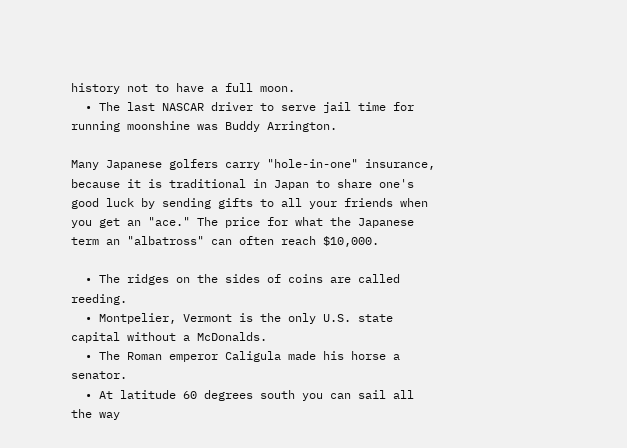history not to have a full moon.
  • The last NASCAR driver to serve jail time for running moonshine was Buddy Arrington.

Many Japanese golfers carry "hole-in-one" insurance, because it is traditional in Japan to share one's good luck by sending gifts to all your friends when you get an "ace." The price for what the Japanese term an "albatross" can often reach $10,000.

  • The ridges on the sides of coins are called reeding.
  • Montpelier, Vermont is the only U.S. state capital without a McDonalds.
  • The Roman emperor Caligula made his horse a senator.
  • At latitude 60 degrees south you can sail all the way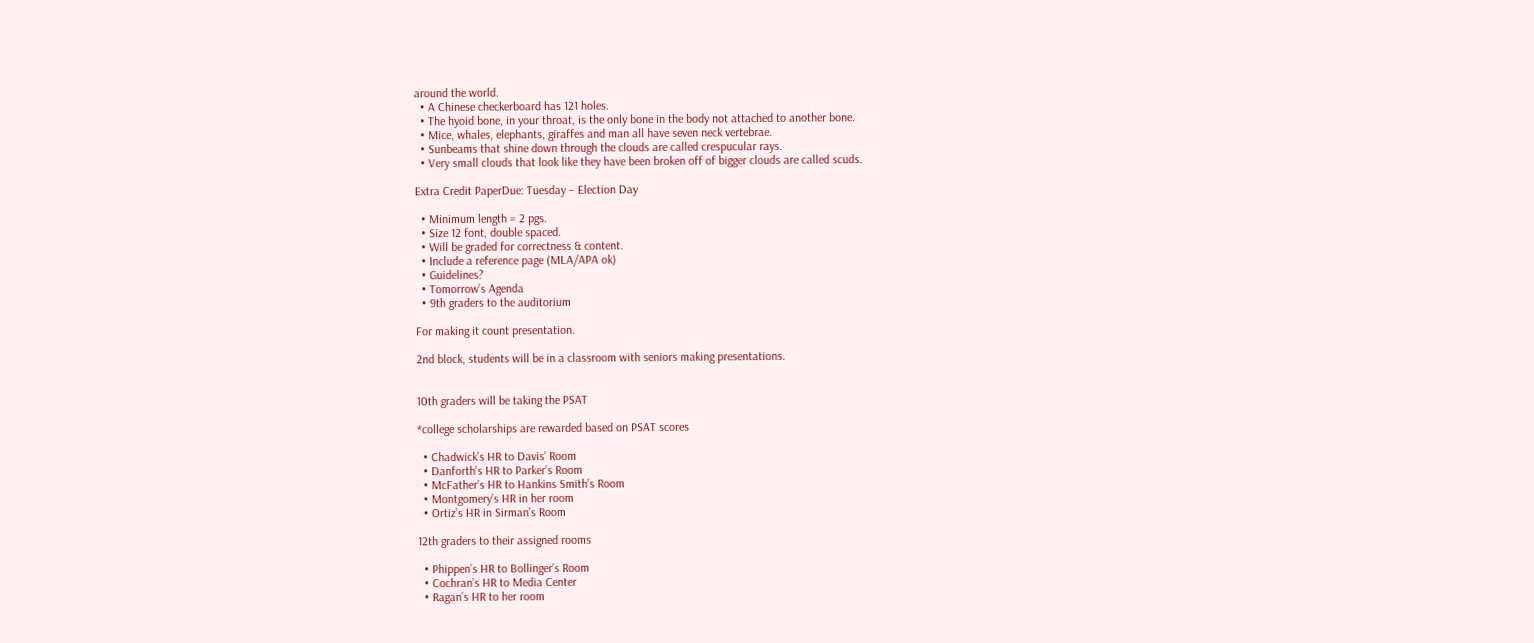around the world.
  • A Chinese checkerboard has 121 holes.
  • The hyoid bone, in your throat, is the only bone in the body not attached to another bone.
  • Mice, whales, elephants, giraffes and man all have seven neck vertebrae.
  • Sunbeams that shine down through the clouds are called crespucular rays.
  • Very small clouds that look like they have been broken off of bigger clouds are called scuds.

Extra Credit PaperDue: Tuesday – Election Day

  • Minimum length = 2 pgs.
  • Size 12 font, double spaced.
  • Will be graded for correctness & content.
  • Include a reference page (MLA/APA ok)
  • Guidelines?
  • Tomorrow’s Agenda
  • 9th graders to the auditorium

For making it count presentation.

2nd block, students will be in a classroom with seniors making presentations.


10th graders will be taking the PSAT

*college scholarships are rewarded based on PSAT scores

  • Chadwick’s HR to Davis’ Room
  • Danforth’s HR to Parker’s Room
  • McFather’s HR to Hankins Smith’s Room
  • Montgomery’s HR in her room
  • Ortiz’s HR in Sirman’s Room

12th graders to their assigned rooms

  • Phippen’s HR to Bollinger’s Room
  • Cochran’s HR to Media Center
  • Ragan’s HR to her room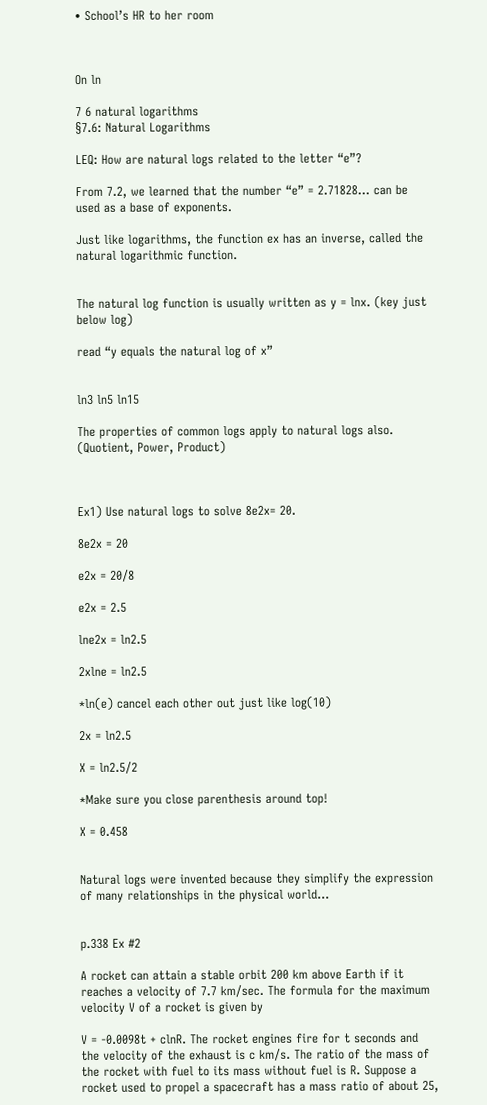• School’s HR to her room



On ln

7 6 natural logarithms
§7.6: Natural Logarithms

LEQ: How are natural logs related to the letter “e”?

From 7.2, we learned that the number “e” = 2.71828… can be used as a base of exponents.

Just like logarithms, the function ex has an inverse, called the natural logarithmic function.


The natural log function is usually written as y = lnx. (key just below log)

read “y equals the natural log of x”


ln3 ln5 ln15

The properties of common logs apply to natural logs also. (Quotient, Power, Product)



Ex1) Use natural logs to solve 8e2x= 20.

8e2x = 20

e2x = 20/8

e2x = 2.5

lne2x = ln2.5

2xlne = ln2.5

*ln(e) cancel each other out just like log(10)

2x = ln2.5

X = ln2.5/2

*Make sure you close parenthesis around top!

X = 0.458


Natural logs were invented because they simplify the expression of many relationships in the physical world…


p.338 Ex #2

A rocket can attain a stable orbit 200 km above Earth if it reaches a velocity of 7.7 km/sec. The formula for the maximum velocity V of a rocket is given by

V = -0.0098t + clnR. The rocket engines fire for t seconds and the velocity of the exhaust is c km/s. The ratio of the mass of the rocket with fuel to its mass without fuel is R. Suppose a rocket used to propel a spacecraft has a mass ratio of about 25,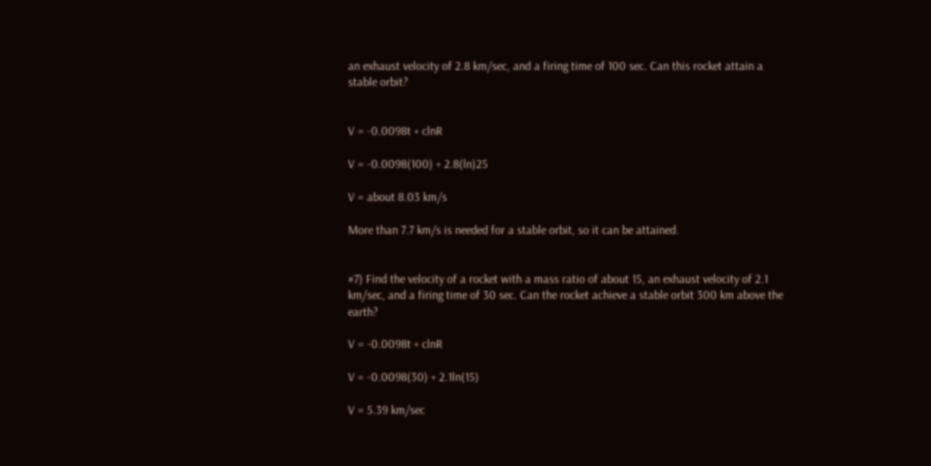an exhaust velocity of 2.8 km/sec, and a firing time of 100 sec. Can this rocket attain a stable orbit?


V = -0.0098t + clnR

V = -0.0098(100) + 2.8(ln)25

V = about 8.03 km/s

More than 7.7 km/s is needed for a stable orbit, so it can be attained.


#7) Find the velocity of a rocket with a mass ratio of about 15, an exhaust velocity of 2.1 km/sec, and a firing time of 30 sec. Can the rocket achieve a stable orbit 300 km above the earth?

V = -0.0098t + clnR

V = -0.0098(30) + 2.1ln(15)

V = 5.39 km/sec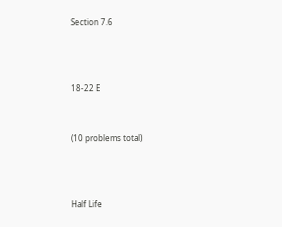Section 7.6



18-22 E


(10 problems total)



Half Life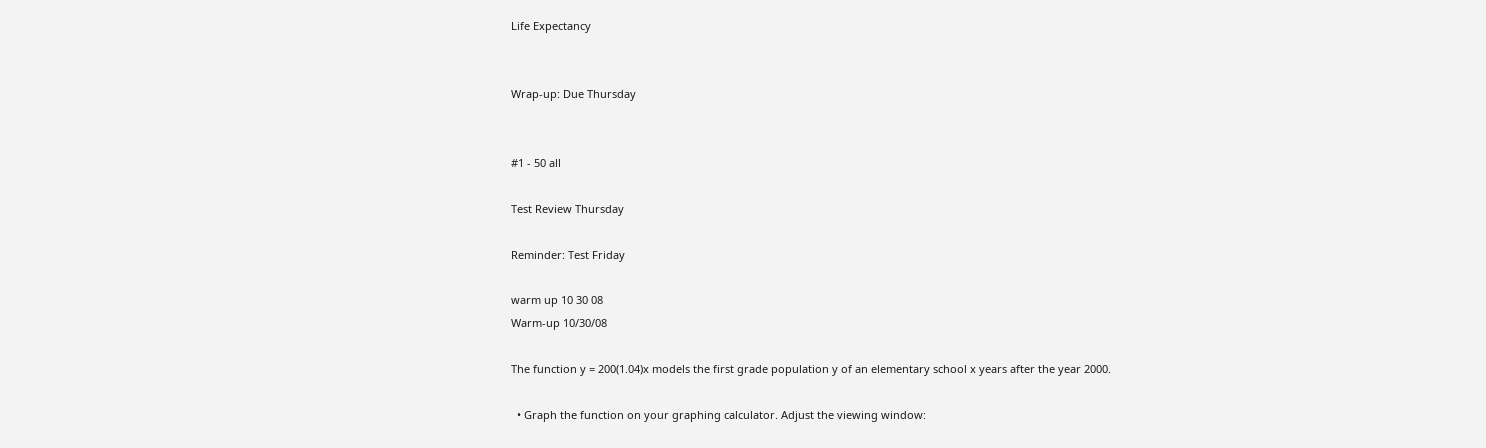Life Expectancy


Wrap-up: Due Thursday


#1 - 50 all

Test Review Thursday

Reminder: Test Friday

warm up 10 30 08
Warm-up 10/30/08

The function y = 200(1.04)x models the first grade population y of an elementary school x years after the year 2000.

  • Graph the function on your graphing calculator. Adjust the viewing window: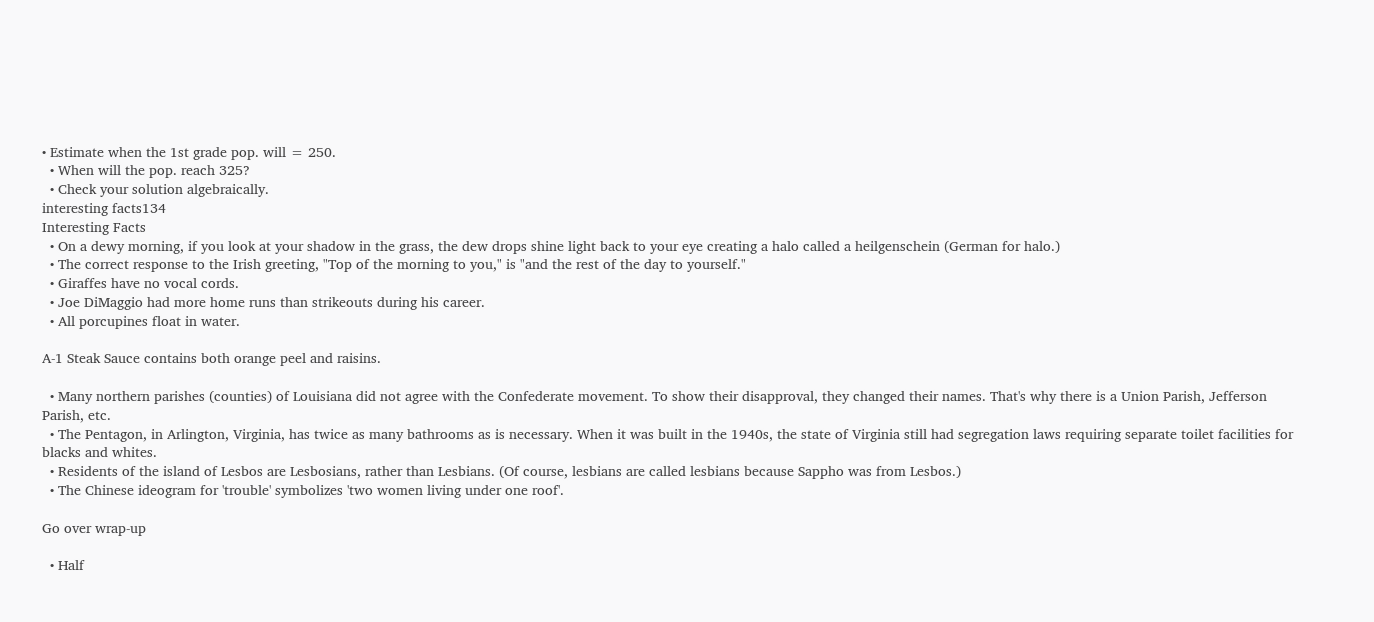• Estimate when the 1st grade pop. will = 250.
  • When will the pop. reach 325?
  • Check your solution algebraically.
interesting facts134
Interesting Facts
  • On a dewy morning, if you look at your shadow in the grass, the dew drops shine light back to your eye creating a halo called a heilgenschein (German for halo.)
  • The correct response to the Irish greeting, "Top of the morning to you," is "and the rest of the day to yourself."
  • Giraffes have no vocal cords.
  • Joe DiMaggio had more home runs than strikeouts during his career.
  • All porcupines float in water.

A-1 Steak Sauce contains both orange peel and raisins.

  • Many northern parishes (counties) of Louisiana did not agree with the Confederate movement. To show their disapproval, they changed their names. That's why there is a Union Parish, Jefferson Parish, etc.
  • The Pentagon, in Arlington, Virginia, has twice as many bathrooms as is necessary. When it was built in the 1940s, the state of Virginia still had segregation laws requiring separate toilet facilities for blacks and whites.
  • Residents of the island of Lesbos are Lesbosians, rather than Lesbians. (Of course, lesbians are called lesbians because Sappho was from Lesbos.)
  • The Chinese ideogram for 'trouble' symbolizes 'two women living under one roof'.

Go over wrap-up

  • Half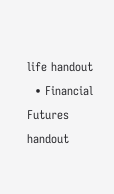life handout
  • Financial Futures handout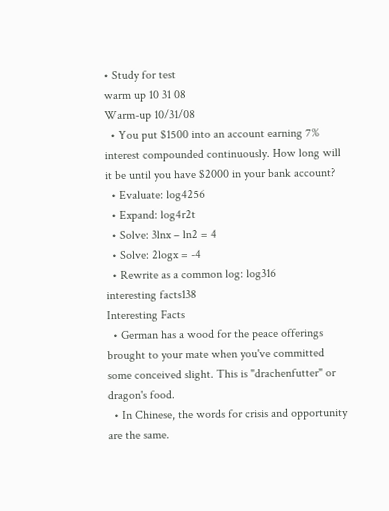• Study for test
warm up 10 31 08
Warm-up 10/31/08
  • You put $1500 into an account earning 7% interest compounded continuously. How long will it be until you have $2000 in your bank account?
  • Evaluate: log4256
  • Expand: log4r2t
  • Solve: 3lnx – ln2 = 4
  • Solve: 2logx = -4
  • Rewrite as a common log: log316
interesting facts138
Interesting Facts
  • German has a wood for the peace offerings brought to your mate when you've committed some conceived slight. This is "drachenfutter" or dragon's food.
  • In Chinese, the words for crisis and opportunity are the same.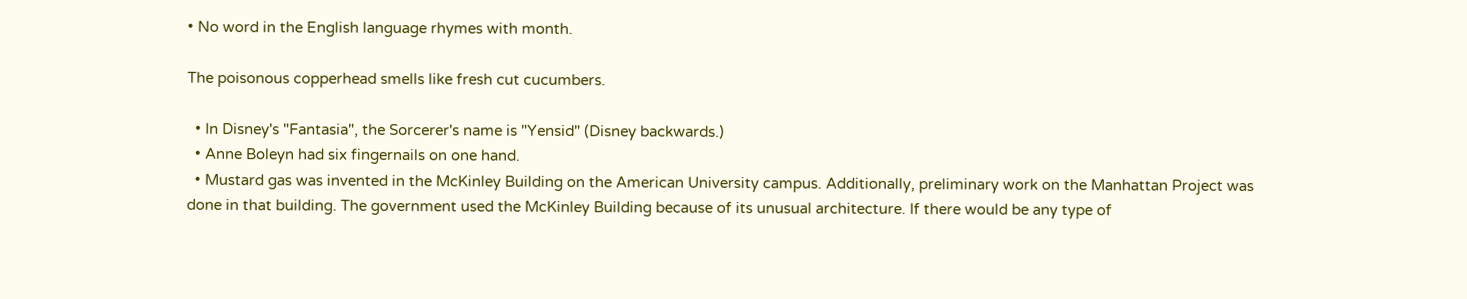• No word in the English language rhymes with month.

The poisonous copperhead smells like fresh cut cucumbers.

  • In Disney's "Fantasia", the Sorcerer's name is "Yensid" (Disney backwards.)
  • Anne Boleyn had six fingernails on one hand.
  • Mustard gas was invented in the McKinley Building on the American University campus. Additionally, preliminary work on the Manhattan Project was done in that building. The government used the McKinley Building because of its unusual architecture. If there would be any type of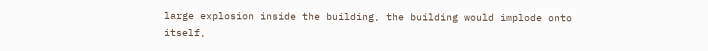large explosion inside the building, the building would implode onto itself,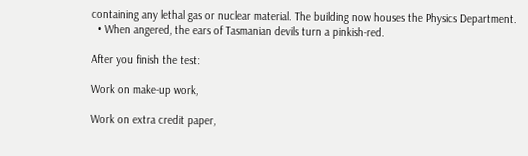containing any lethal gas or nuclear material. The building now houses the Physics Department.
  • When angered, the ears of Tasmanian devils turn a pinkish-red.

After you finish the test:

Work on make-up work,

Work on extra credit paper,